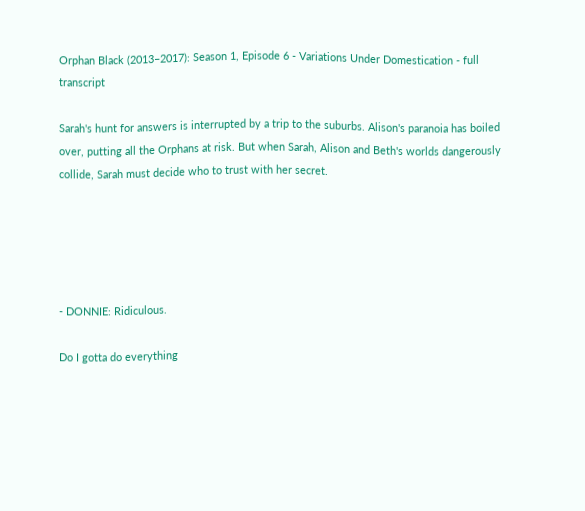Orphan Black (2013–2017): Season 1, Episode 6 - Variations Under Domestication - full transcript

Sarah's hunt for answers is interrupted by a trip to the suburbs. Alison's paranoia has boiled over, putting all the Orphans at risk. But when Sarah, Alison and Beth's worlds dangerously collide, Sarah must decide who to trust with her secret.





- DONNIE: Ridiculous.

Do I gotta do everything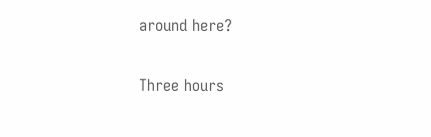around here?

Three hours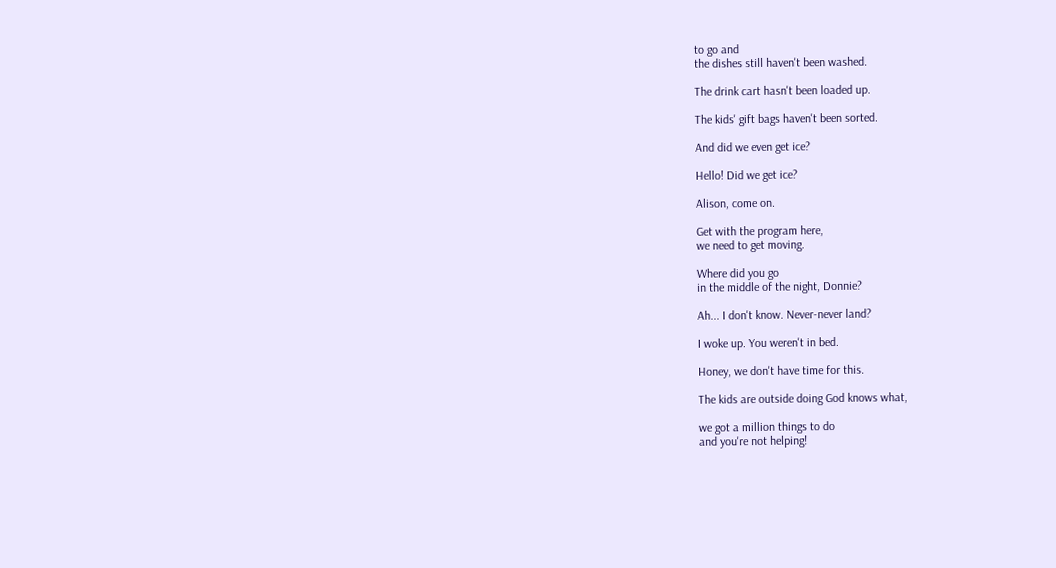to go and
the dishes still haven't been washed.

The drink cart hasn't been loaded up.

The kids' gift bags haven't been sorted.

And did we even get ice?

Hello! Did we get ice?

Alison, come on.

Get with the program here,
we need to get moving.

Where did you go
in the middle of the night, Donnie?

Ah... I don't know. Never-never land?

I woke up. You weren't in bed.

Honey, we don't have time for this.

The kids are outside doing God knows what,

we got a million things to do
and you're not helping!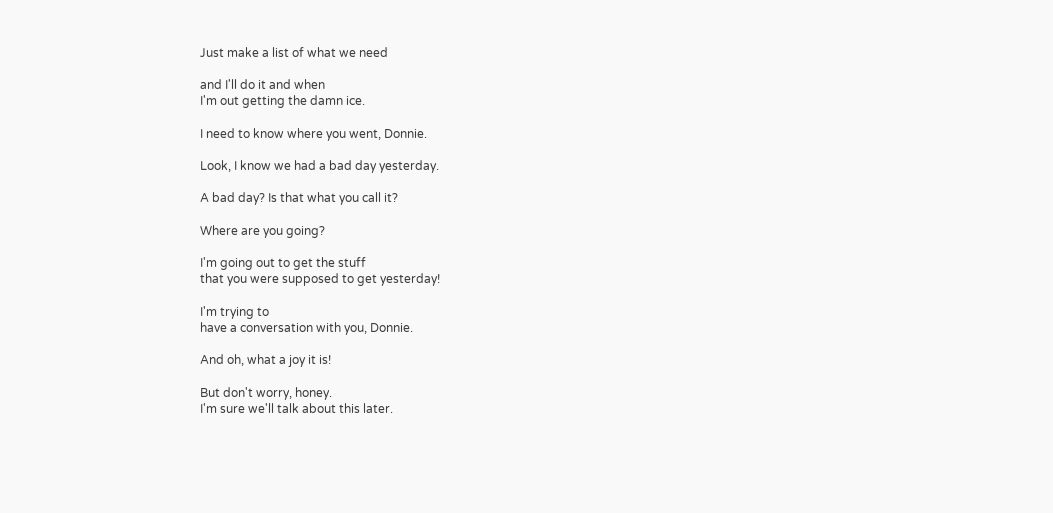Just make a list of what we need

and I'll do it and when
I'm out getting the damn ice.

I need to know where you went, Donnie.

Look, I know we had a bad day yesterday.

A bad day? Is that what you call it?

Where are you going?

I'm going out to get the stuff
that you were supposed to get yesterday!

I'm trying to
have a conversation with you, Donnie.

And oh, what a joy it is!

But don't worry, honey.
I'm sure we'll talk about this later.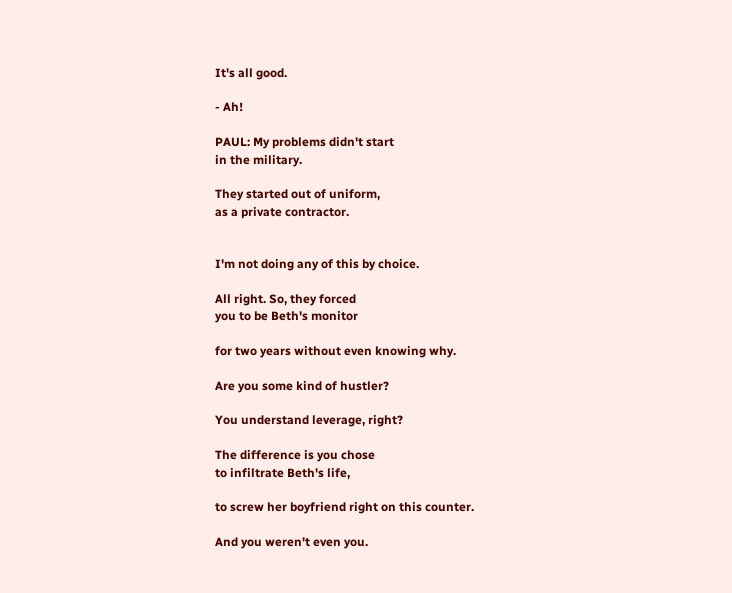It's all good.

- Ah!

PAUL: My problems didn't start
in the military.

They started out of uniform,
as a private contractor.


I'm not doing any of this by choice.

All right. So, they forced
you to be Beth's monitor

for two years without even knowing why.

Are you some kind of hustler?

You understand leverage, right?

The difference is you chose
to infiltrate Beth's life,

to screw her boyfriend right on this counter.

And you weren't even you.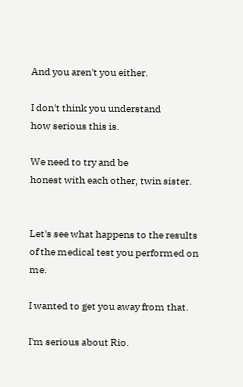And you aren't you either.

I don't think you understand
how serious this is.

We need to try and be
honest with each other, twin sister.


Let's see what happens to the results
of the medical test you performed on me.

I wanted to get you away from that.

I'm serious about Rio.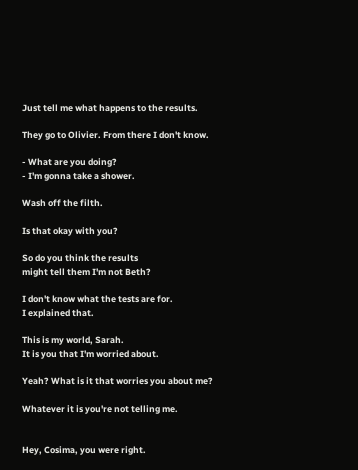Just tell me what happens to the results.

They go to Olivier. From there I don't know.

- What are you doing?
- I'm gonna take a shower.

Wash off the filth.

Is that okay with you?

So do you think the results
might tell them I'm not Beth?

I don't know what the tests are for.
I explained that.

This is my world, Sarah.
It is you that I'm worried about.

Yeah? What is it that worries you about me?

Whatever it is you're not telling me.


Hey, Cosima, you were right.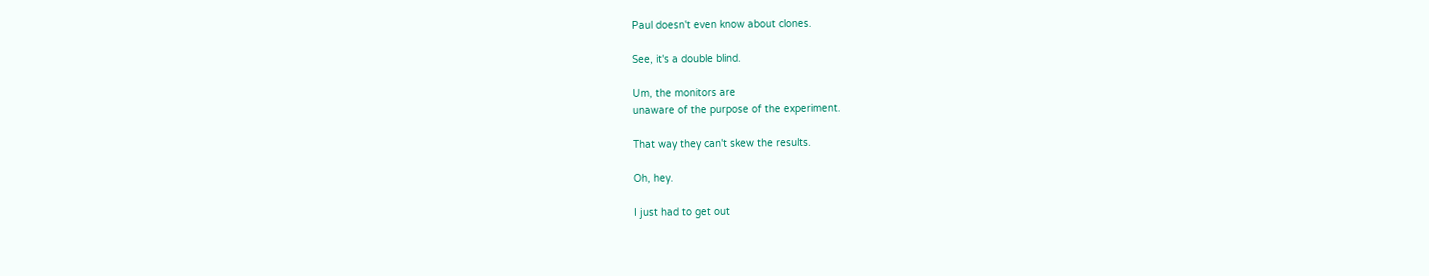Paul doesn't even know about clones.

See, it's a double blind.

Um, the monitors are
unaware of the purpose of the experiment.

That way they can't skew the results.

Oh, hey.

I just had to get out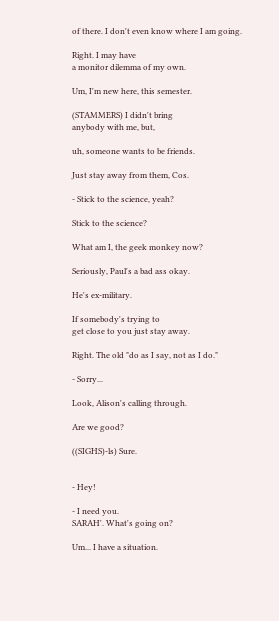of there. I don't even know where I am going.

Right. I may have
a monitor dilemma of my own.

Um, I'm new here, this semester.

(STAMMERS) I didn't bring
anybody with me, but,

uh, someone wants to be friends.

Just stay away from them, Cos.

- Stick to the science, yeah?

Stick to the science?

What am I, the geek monkey now?

Seriously, Paul's a bad ass okay.

He's ex-military.

If somebody's trying to
get close to you just stay away.

Right. The old "do as I say, not as I do."

- Sorry...

Look, Alison's calling through.

Are we good?

((SIGHS)-ls) Sure.


- Hey!

- I need you.
SARAH'. What's going on?

Um... I have a situation.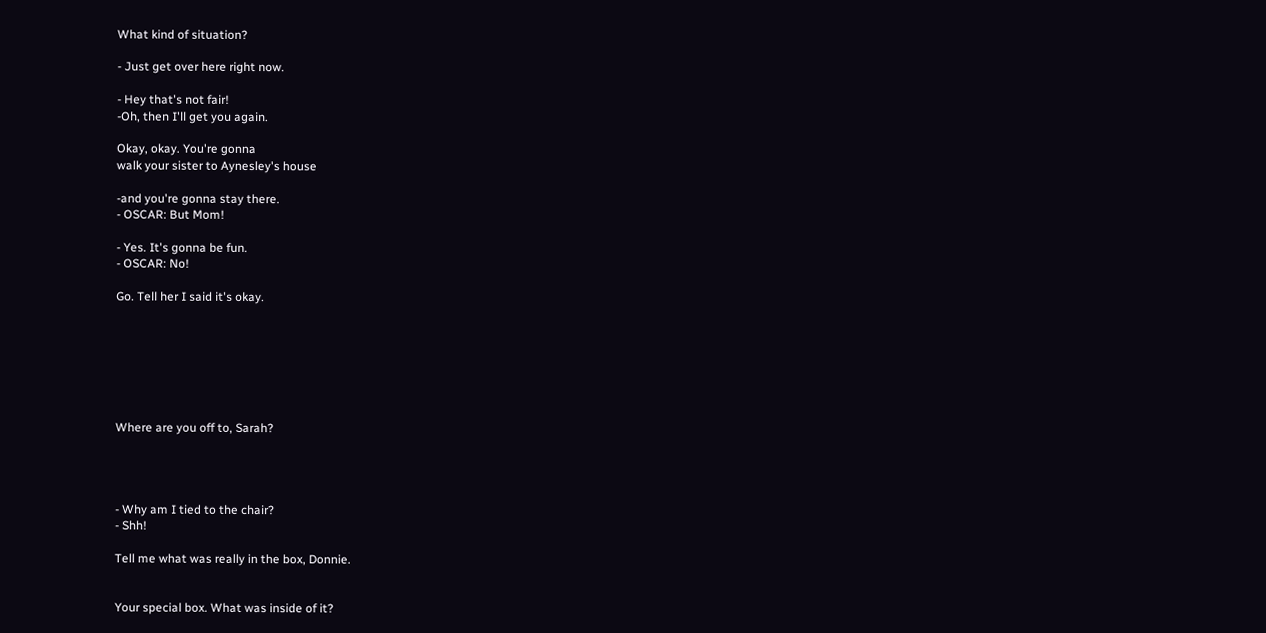What kind of situation?

- Just get over here right now.

- Hey that's not fair!
-Oh, then I'll get you again.

Okay, okay. You're gonna
walk your sister to Aynesley's house

-and you're gonna stay there.
- OSCAR: But Mom!

- Yes. It's gonna be fun.
- OSCAR: No!

Go. Tell her I said it's okay.







Where are you off to, Sarah?




- Why am I tied to the chair?
- Shh!

Tell me what was really in the box, Donnie.


Your special box. What was inside of it?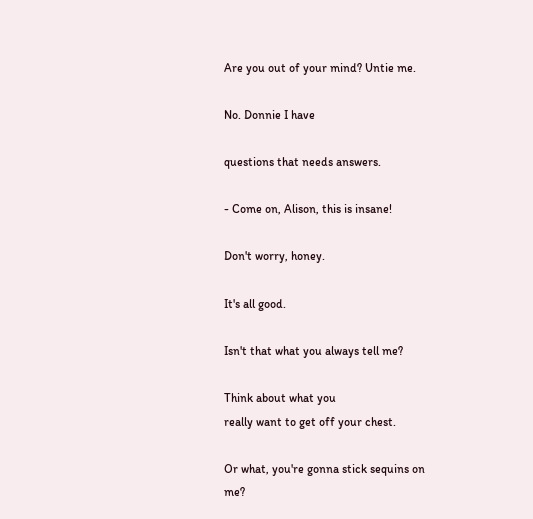Are you out of your mind? Untie me.

No. Donnie I have

questions that needs answers.

- Come on, Alison, this is insane!

Don't worry, honey.

It's all good.

Isn't that what you always tell me?

Think about what you
really want to get off your chest.

Or what, you're gonna stick sequins on me?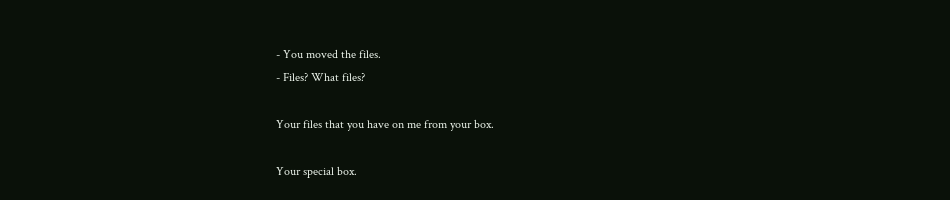- You moved the files.
- Files? What files?

Your files that you have on me from your box.

Your special box.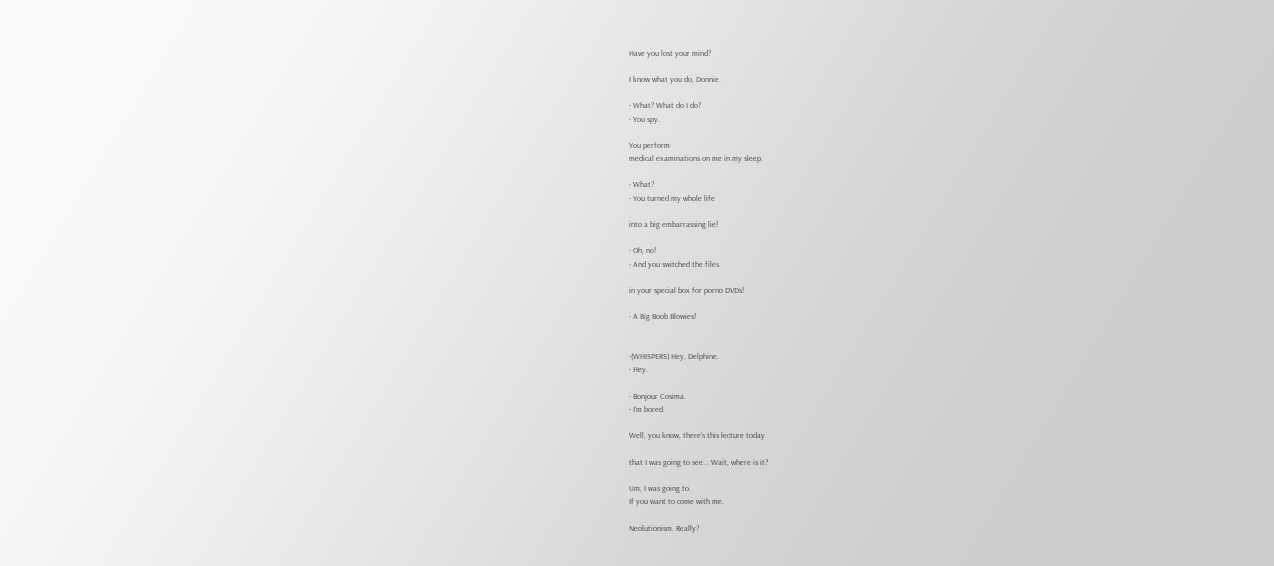Have you lost your mind?

I know what you do, Donnie.

- What? What do I do?
- You spy.

You perform
medical examinations on me in my sleep.

- What?
- You turned my whole life

into a big embarrassing lie!

- Oh, no!
- And you switched the files

in your special box for porno DVDs!

- A Big Boob Blowies!


-(WHISPERS) Hey, Delphine.
- Hey.

- Bonjour Cosima.
- I'm bored.

Well, you know, there's this lecture today

that I was going to see... Wait, where is it?

Um, I was going to.
If you want to come with me.

Neolutionism. Really?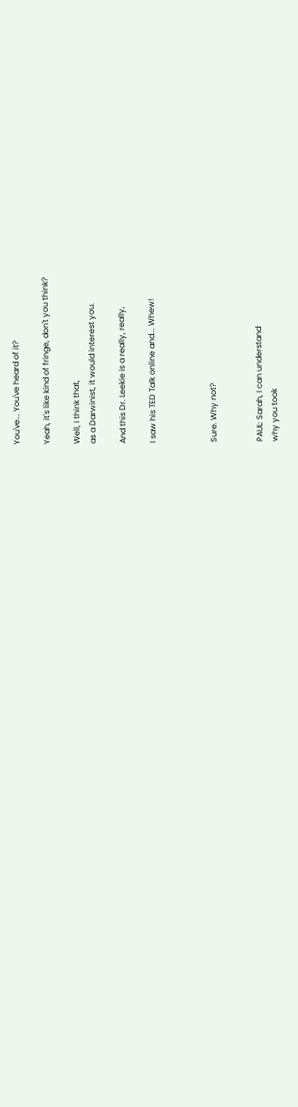You've... You've heard of it?

Yeah, it's like kind of fringe, don't you think?

Well, I think that,
as a Darwinist, it would interest you.

And this Dr. Leekie is a really, really,

I saw his TED Talk online and... Whew!



Sure. Why not?


PAUL: Sarah, I can understand
why you took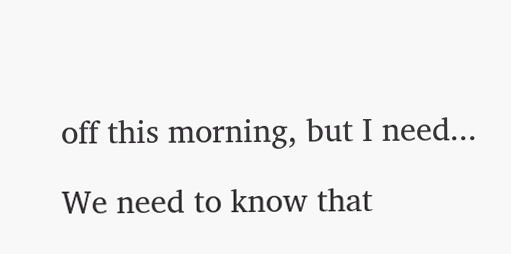off this morning, but I need...

We need to know that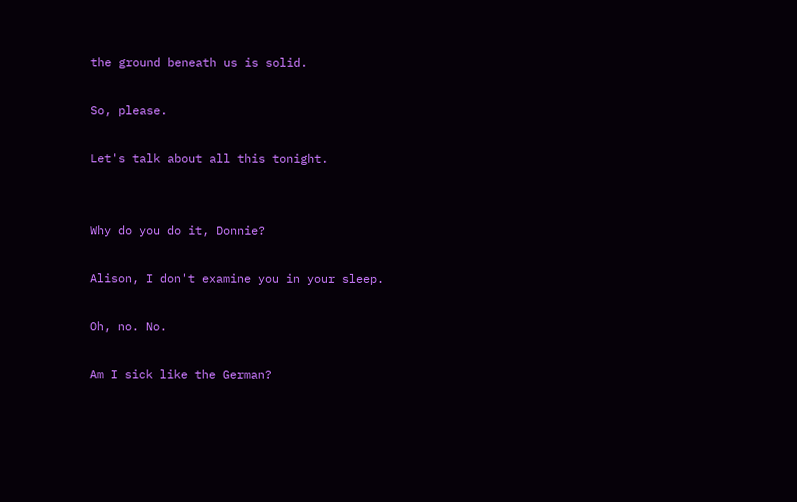the ground beneath us is solid.

So, please.

Let's talk about all this tonight.


Why do you do it, Donnie?

Alison, I don't examine you in your sleep.

Oh, no. No.

Am I sick like the German?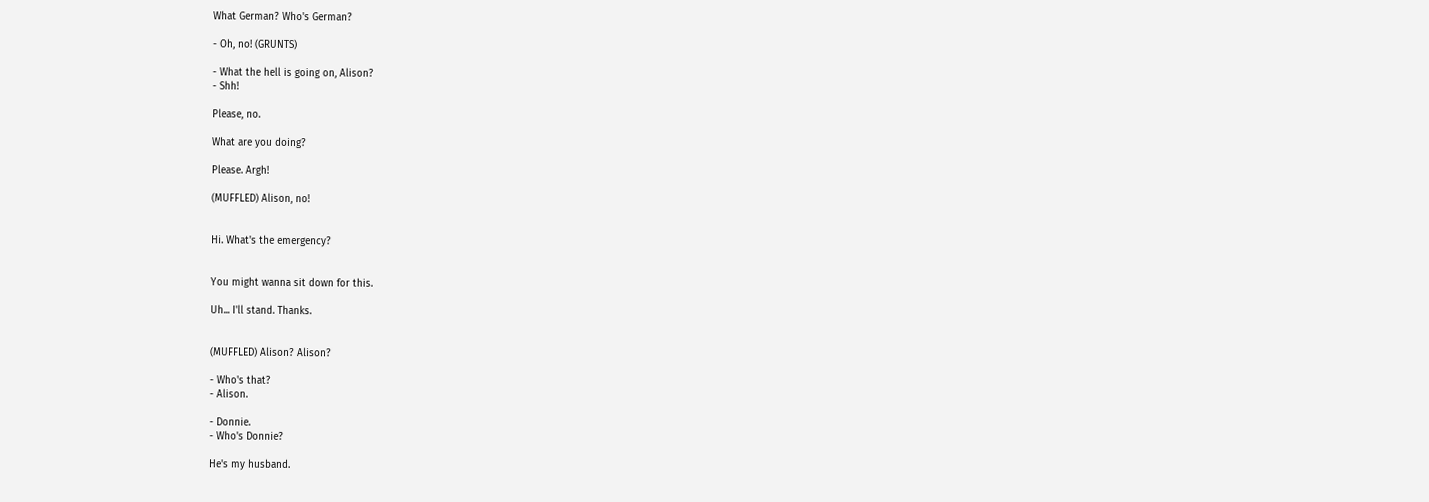What German? Who's German?

- Oh, no! (GRUNTS)

- What the hell is going on, Alison?
- Shh!

Please, no.

What are you doing?

Please. Argh!

(MUFFLED) Alison, no!


Hi. What's the emergency?


You might wanna sit down for this.

Uh... I'll stand. Thanks.


(MUFFLED) Alison? Alison?

- Who's that?
- Alison.

- Donnie.
- Who's Donnie?

He's my husband.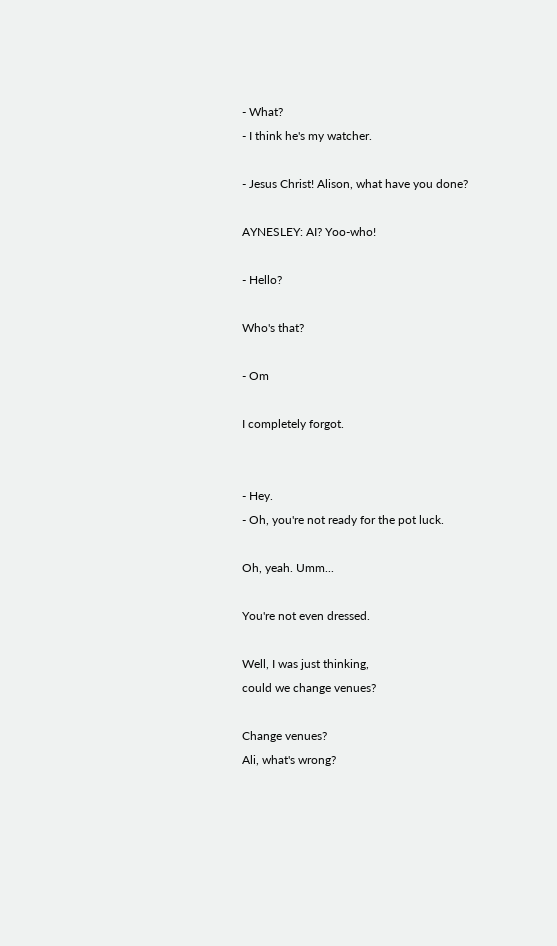- What?
- I think he's my watcher.

- Jesus Christ! Alison, what have you done?

AYNESLEY: AI? Yoo-who!

- Hello?

Who's that?

- Om

I completely forgot.


- Hey.
- Oh, you're not ready for the pot luck.

Oh, yeah. Umm...

You're not even dressed.

Well, I was just thinking,
could we change venues?

Change venues?
Ali, what's wrong?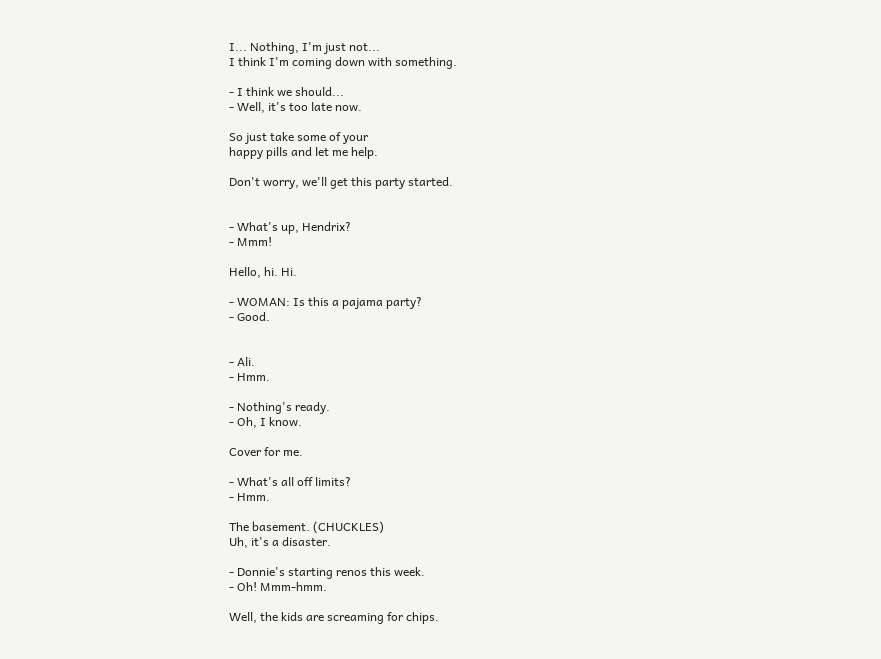I... Nothing, I'm just not...
I think I'm coming down with something.

- I think we should...
- Well, it's too late now.

So just take some of your
happy pills and let me help.

Don't worry, we'll get this party started.


- What's up, Hendrix?
- Mmm!

Hello, hi. Hi.

- WOMAN: Is this a pajama party?
- Good.


- Ali.
- Hmm.

- Nothing's ready.
- Oh, I know.

Cover for me.

- What's all off limits?
- Hmm.

The basement. (CHUCKLES)
Uh, it's a disaster.

- Donnie's starting renos this week.
- Oh! Mmm-hmm.

Well, the kids are screaming for chips.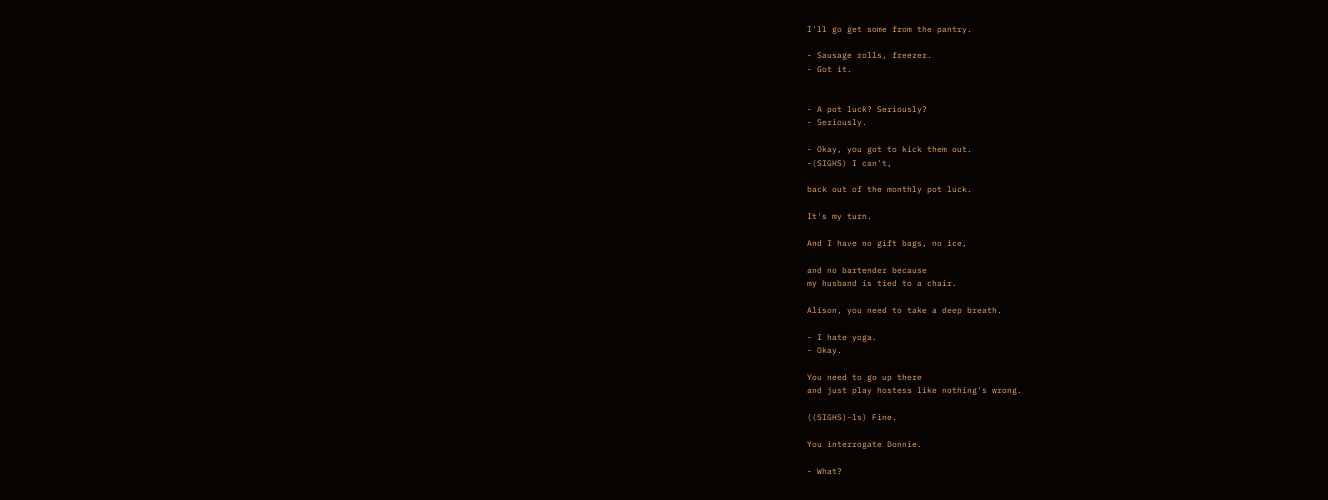I'll go get some from the pantry.

- Sausage rolls, freezer.
- Got it.


- A pot luck? Seriously?
- Seriously.

- Okay, you got to kick them out.
-(SIGHS) I can't,

back out of the monthly pot luck.

It's my turn.

And I have no gift bags, no ice,

and no bartender because
my husband is tied to a chair.

Alison, you need to take a deep breath.

- I hate yoga.
- Okay.

You need to go up there
and just play hostess like nothing's wrong.

((SIGHS)-ls) Fine.

You interrogate Donnie.

- What?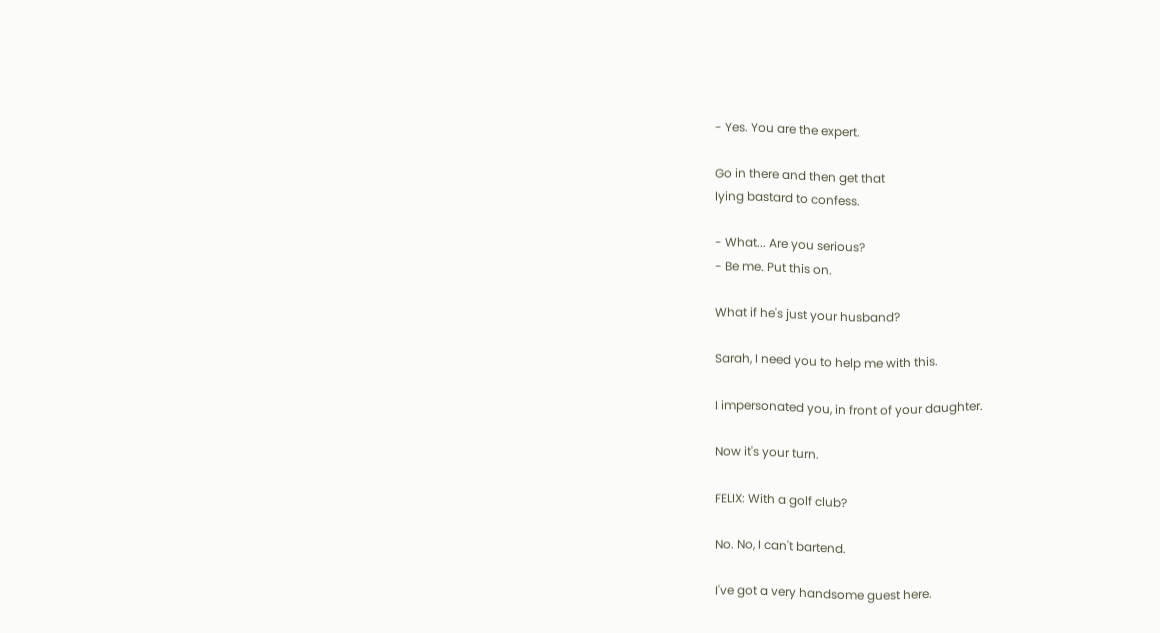- Yes. You are the expert.

Go in there and then get that
lying bastard to confess.

- What... Are you serious?
- Be me. Put this on.

What if he's just your husband?

Sarah, I need you to help me with this.

I impersonated you, in front of your daughter.

Now it's your turn.

FELIX: With a golf club?

No. No, I can't bartend.

I've got a very handsome guest here.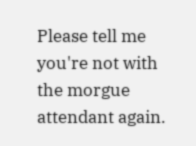Please tell me you're not with
the morgue attendant again.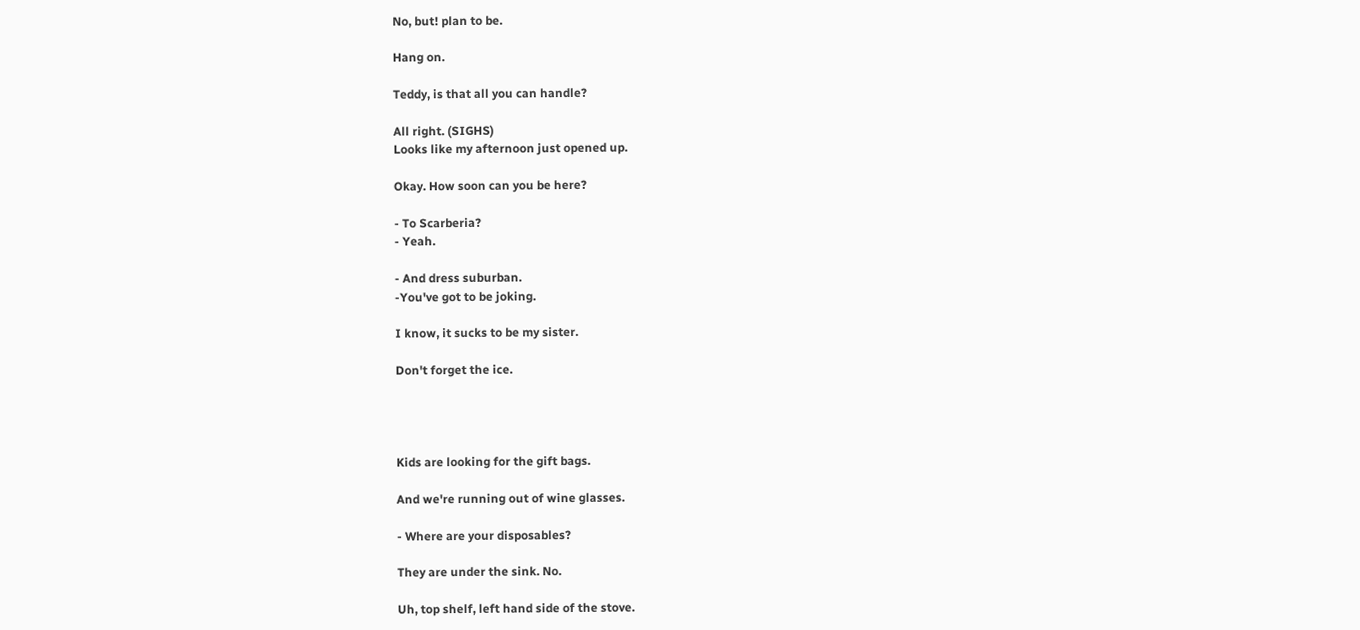No, but! plan to be.

Hang on.

Teddy, is that all you can handle?

All right. (SIGHS)
Looks like my afternoon just opened up.

Okay. How soon can you be here?

- To Scarberia?
- Yeah.

- And dress suburban.
-You've got to be joking.

I know, it sucks to be my sister.

Don't forget the ice.




Kids are looking for the gift bags.

And we're running out of wine glasses.

- Where are your disposables?

They are under the sink. No.

Uh, top shelf, left hand side of the stove.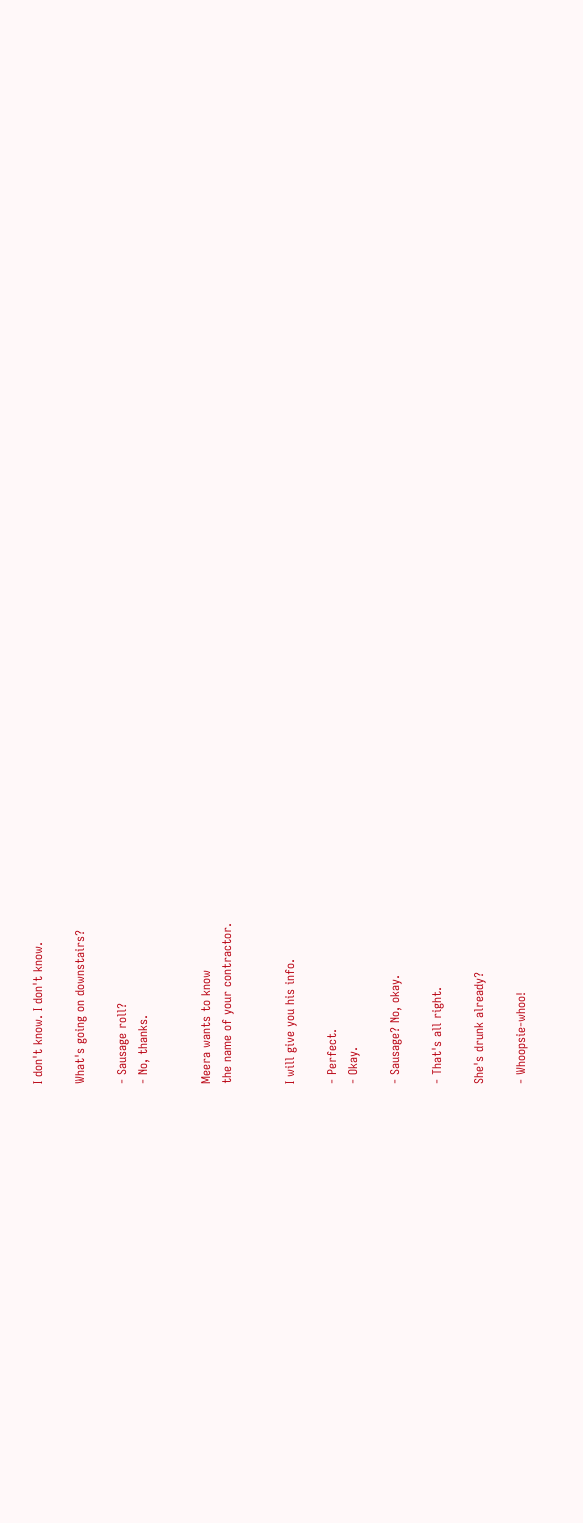I don't know. I don't know.

What's going on downstairs?

- Sausage roll?
- No, thanks.


Meera wants to know
the name of your contractor.


I will give you his info.

- Perfect.
- Okay.

- Sausage? No, okay.

- That's all right.

She's drunk already?

- Whoopsie-whoo!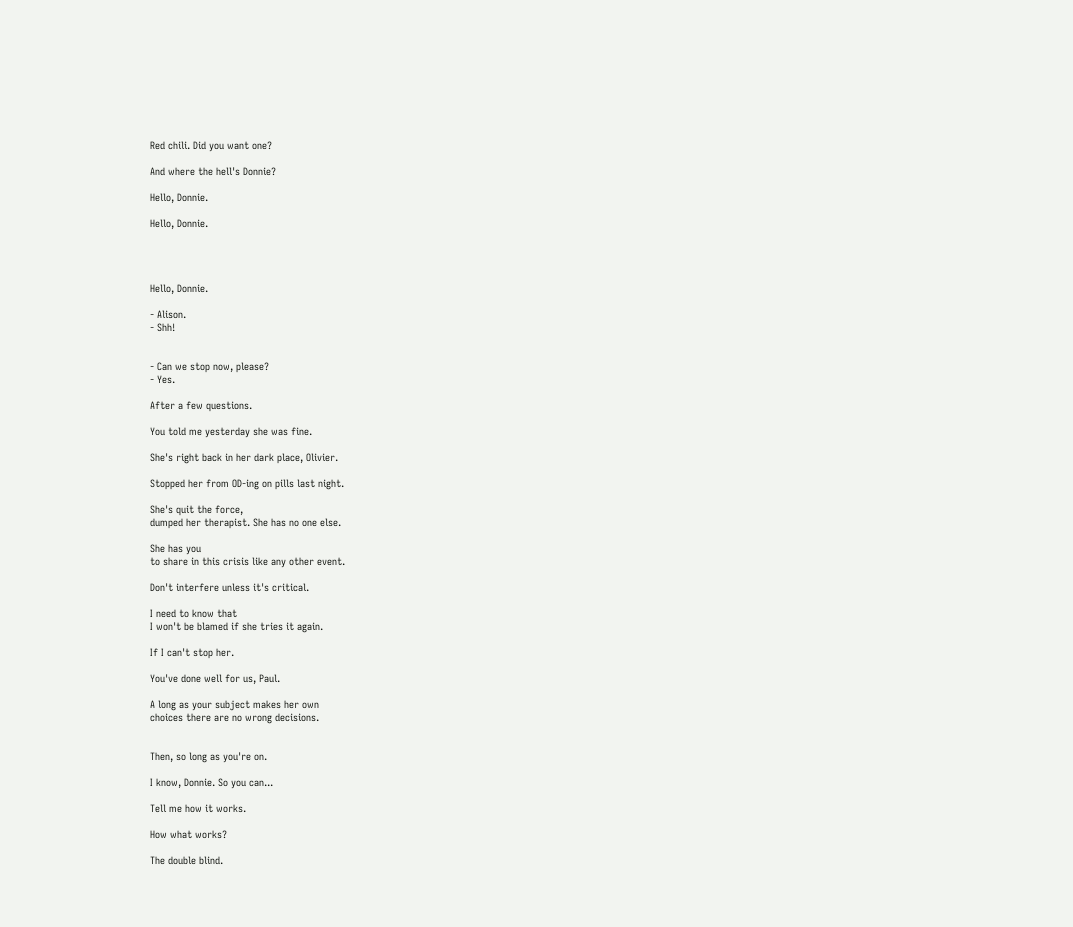Red chili. Did you want one?

And where the hell's Donnie?

Hello, Donnie.

Hello, Donnie.




Hello, Donnie.

- Alison.
- Shh!


- Can we stop now, please?
- Yes.

After a few questions.

You told me yesterday she was fine.

She's right back in her dark place, Olivier.

Stopped her from OD-ing on pills last night.

She's quit the force,
dumped her therapist. She has no one else.

She has you
to share in this crisis like any other event.

Don't interfere unless it's critical.

I need to know that
I won't be blamed if she tries it again.

If I can't stop her.

You've done well for us, Paul.

A long as your subject makes her own
choices there are no wrong decisions.


Then, so long as you're on.

I know, Donnie. So you can...

Tell me how it works.

How what works?

The double blind.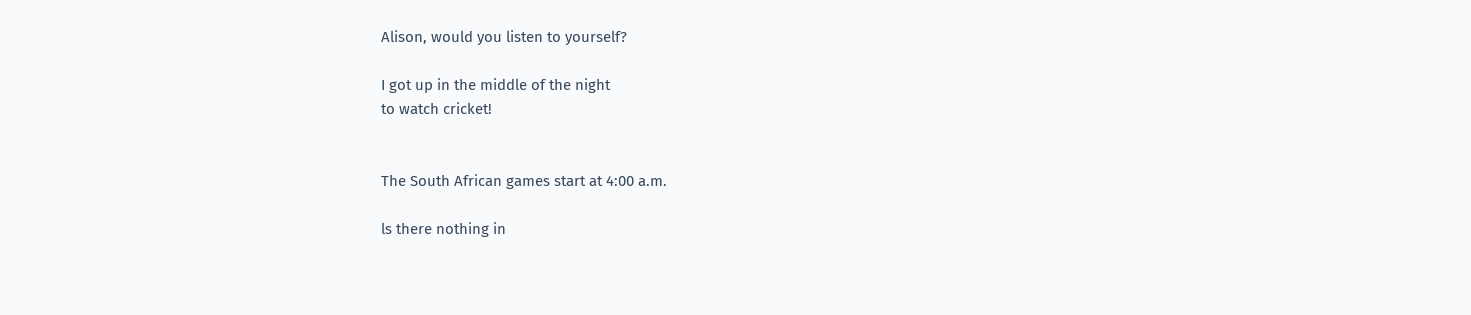Alison, would you listen to yourself?

I got up in the middle of the night
to watch cricket!


The South African games start at 4:00 a.m.

ls there nothing in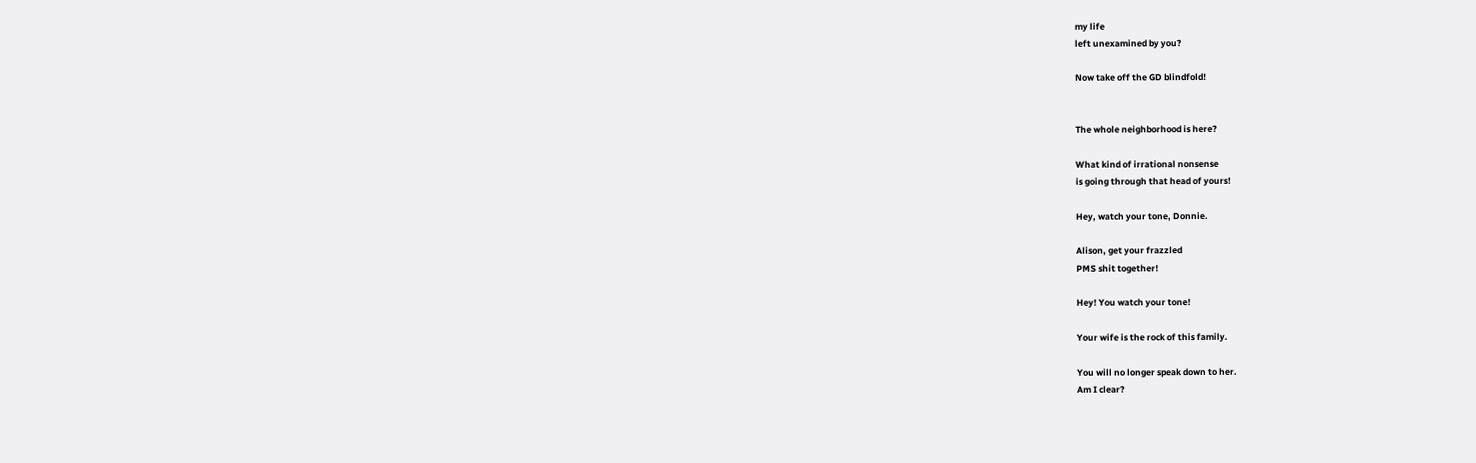my life
left unexamined by you?

Now take off the GD blindfold!


The whole neighborhood is here?

What kind of irrational nonsense
is going through that head of yours!

Hey, watch your tone, Donnie.

Alison, get your frazzled
PMS shit together!

Hey! You watch your tone!

Your wife is the rock of this family.

You will no longer speak down to her.
Am I clear?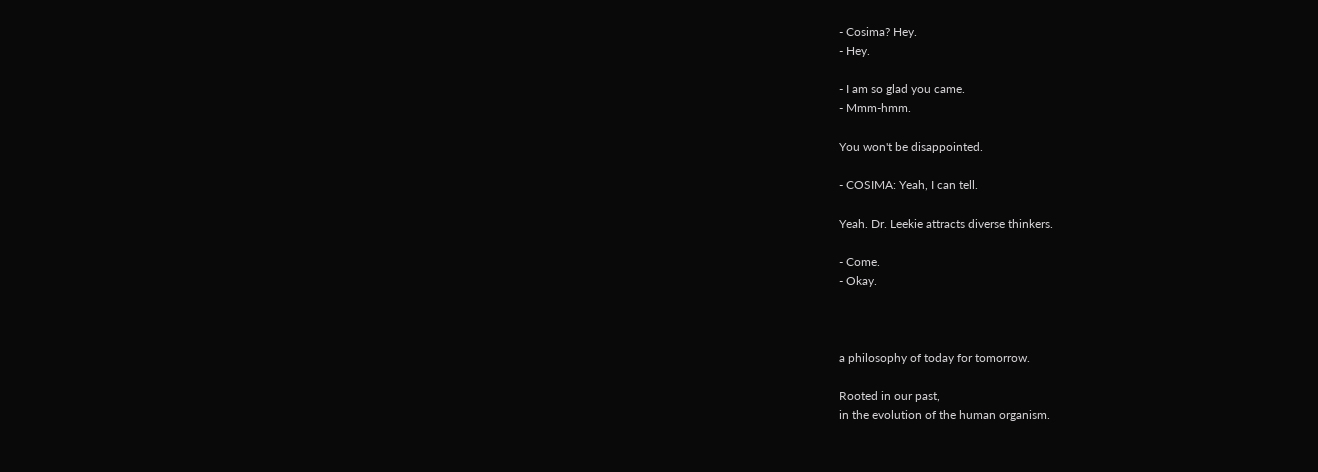- Cosima? Hey.
- Hey.

- I am so glad you came.
- Mmm-hmm.

You won't be disappointed.

- COSIMA: Yeah, I can tell.

Yeah. Dr. Leekie attracts diverse thinkers.

- Come.
- Okay.



a philosophy of today for tomorrow.

Rooted in our past,
in the evolution of the human organism.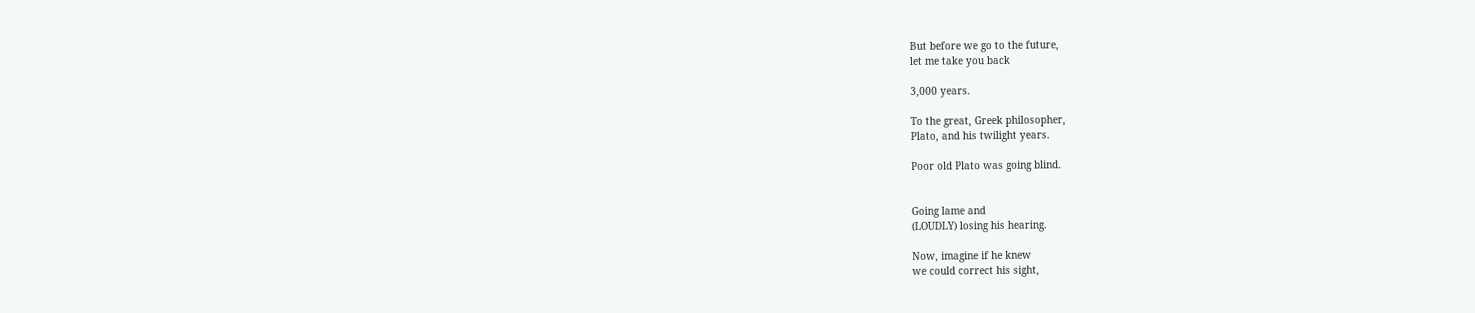But before we go to the future,
let me take you back

3,000 years.

To the great, Greek philosopher,
Plato, and his twilight years.

Poor old Plato was going blind.


Going lame and
(LOUDLY) losing his hearing.

Now, imagine if he knew
we could correct his sight,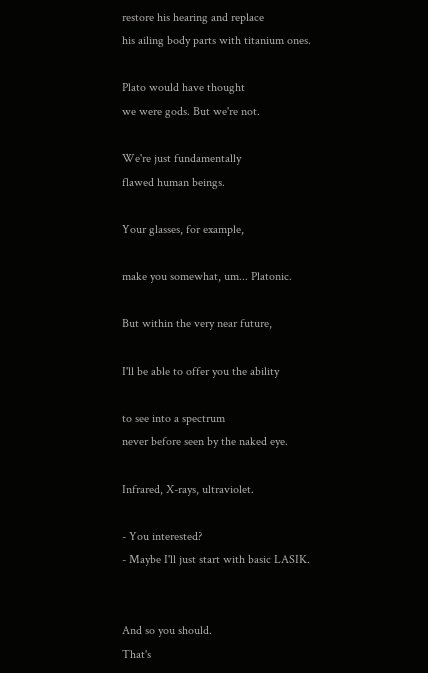restore his hearing and replace
his ailing body parts with titanium ones.

Plato would have thought
we were gods. But we're not.

We're just fundamentally
flawed human beings.

Your glasses, for example,

make you somewhat, um... Platonic.

But within the very near future,

I'll be able to offer you the ability

to see into a spectrum
never before seen by the naked eye.

Infrared, X-rays, ultraviolet.

- You interested?
- Maybe I'll just start with basic LASIK.


And so you should.
That's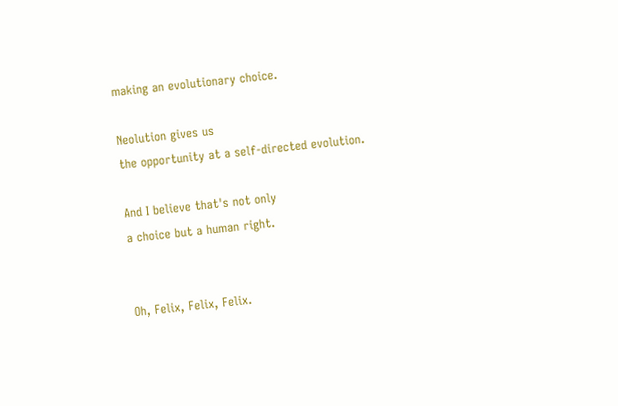making an evolutionary choice.

Neolution gives us
the opportunity at a self-directed evolution.

And I believe that's not only
a choice but a human right.


Oh, Felix, Felix, Felix.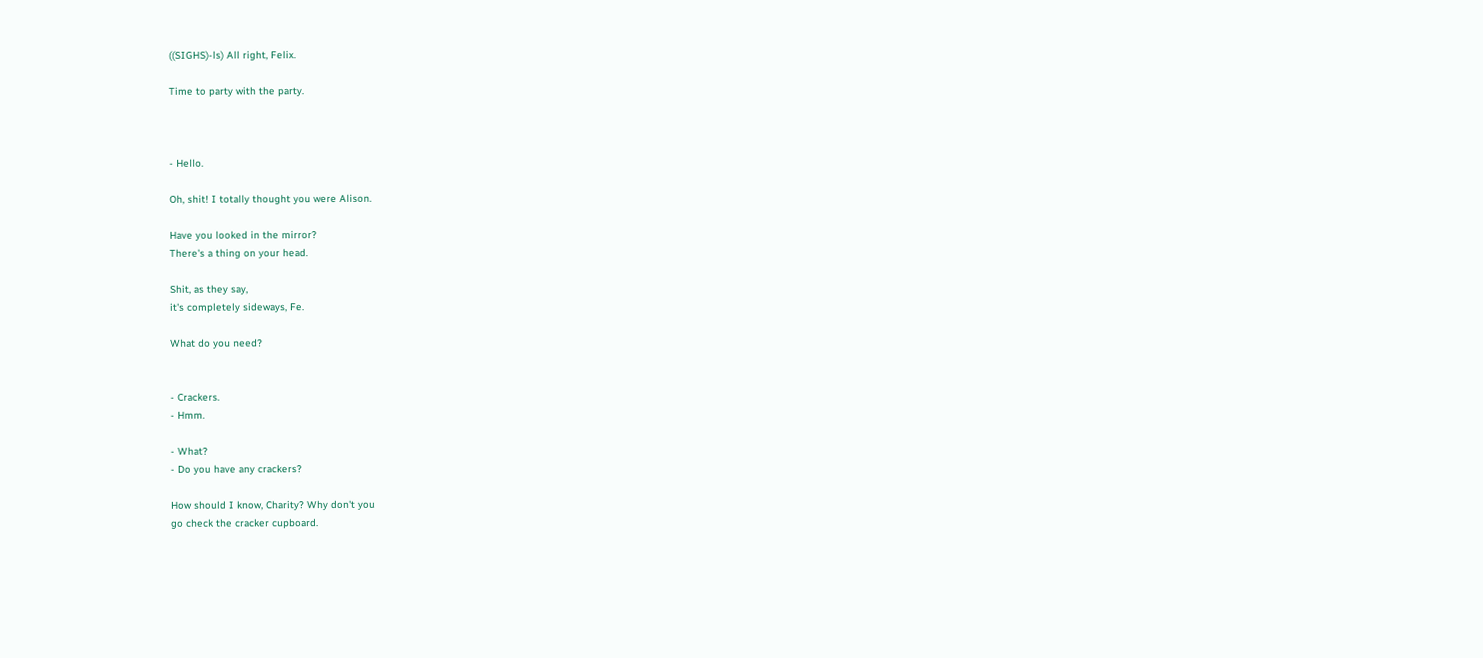((SIGHS)-ls) All right, Felix.

Time to party with the party.



- Hello.

Oh, shit! I totally thought you were Alison.

Have you looked in the mirror?
There's a thing on your head.

Shit, as they say,
it's completely sideways, Fe.

What do you need?


- Crackers.
- Hmm.

- What?
- Do you have any crackers?

How should I know, Charity? Why don't you
go check the cracker cupboard.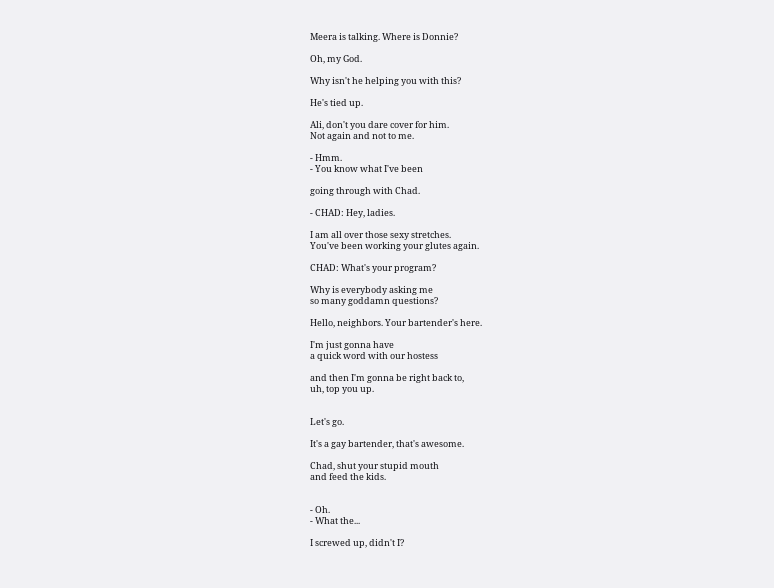Meera is talking. Where is Donnie?

Oh, my God.

Why isn't he helping you with this?

He's tied up.

Ali, don't you dare cover for him.
Not again and not to me.

- Hmm.
- You know what I've been

going through with Chad.

- CHAD: Hey, ladies.

I am all over those sexy stretches.
You've been working your glutes again.

CHAD: What's your program?

Why is everybody asking me
so many goddamn questions?

Hello, neighbors. Your bartender's here.

I'm just gonna have
a quick word with our hostess

and then I'm gonna be right back to,
uh, top you up.


Let's go.

It's a gay bartender, that's awesome.

Chad, shut your stupid mouth
and feed the kids.


- Oh.
- What the...

I screwed up, didn't I?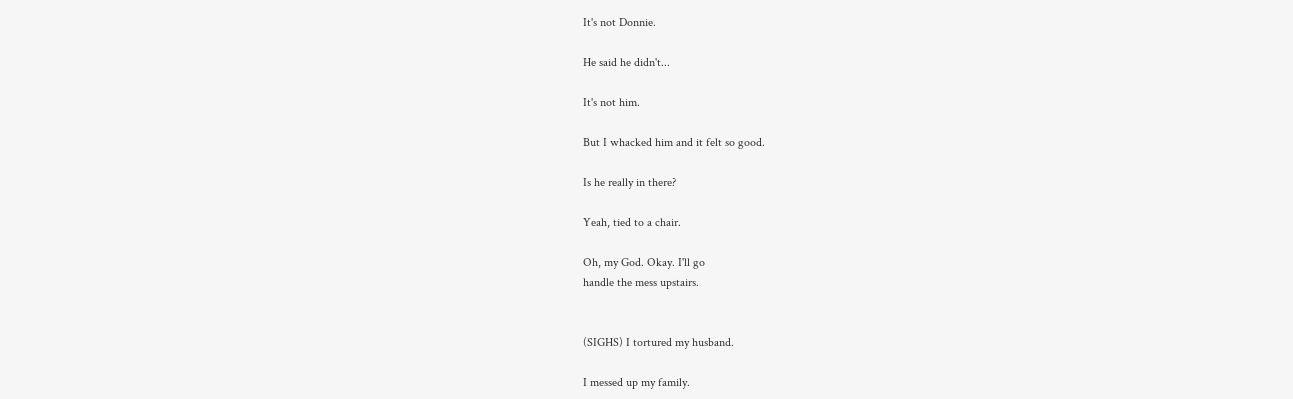It's not Donnie.

He said he didn't...

It's not him.

But I whacked him and it felt so good.

Is he really in there?

Yeah, tied to a chair.

Oh, my God. Okay. I'll go
handle the mess upstairs.


(SIGHS) I tortured my husband.

I messed up my family.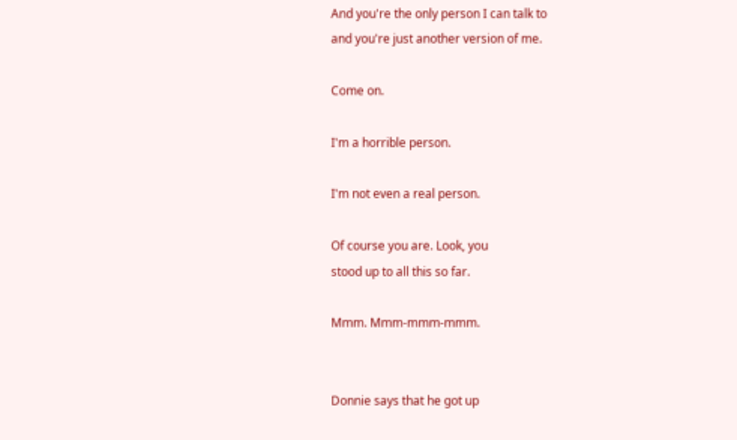And you're the only person I can talk to
and you're just another version of me.

Come on.

I'm a horrible person.

I'm not even a real person.

Of course you are. Look, you
stood up to all this so far.

Mmm. Mmm-mmm-mmm.


Donnie says that he got up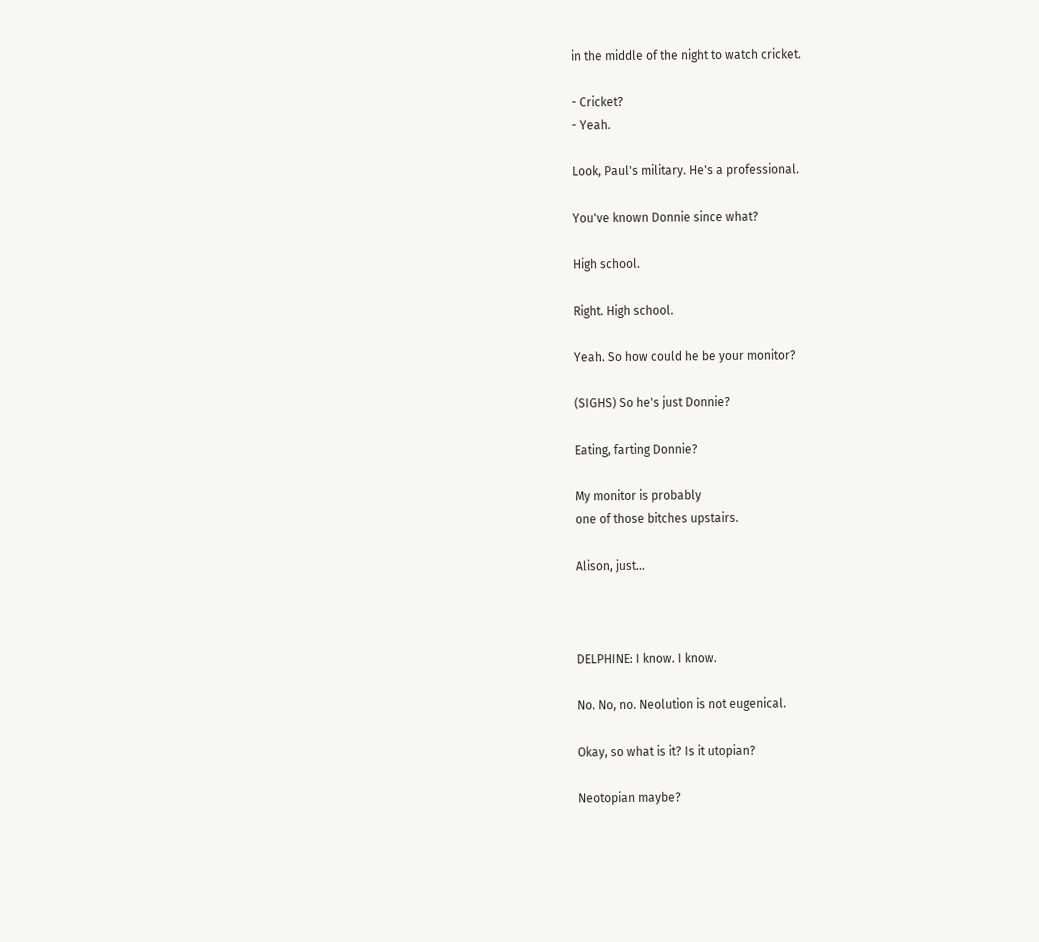in the middle of the night to watch cricket.

- Cricket?
- Yeah.

Look, Paul's military. He's a professional.

You've known Donnie since what?

High school.

Right. High school.

Yeah. So how could he be your monitor?

(SIGHS) So he's just Donnie?

Eating, farting Donnie?

My monitor is probably
one of those bitches upstairs.

Alison, just...



DELPHINE: I know. I know.

No. No, no. Neolution is not eugenical.

Okay, so what is it? Is it utopian?

Neotopian maybe?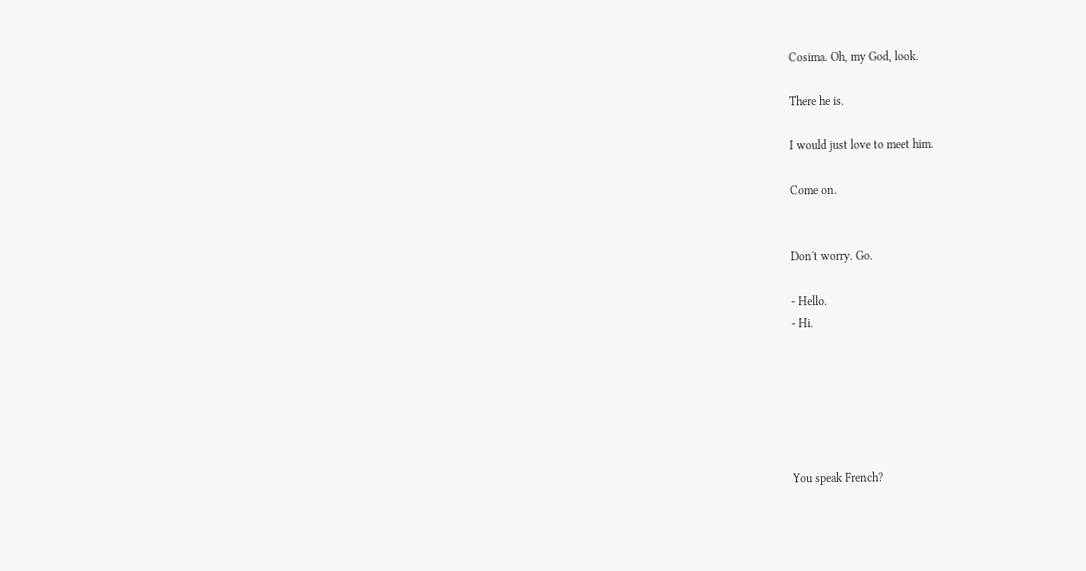Cosima. Oh, my God, look.

There he is.

I would just love to meet him.

Come on.


Don't worry. Go.

- Hello.
- Hi.






You speak French?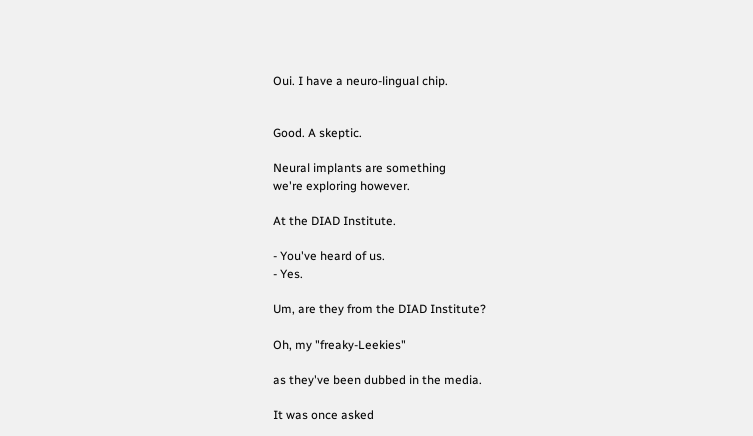Oui. I have a neuro-lingual chip.


Good. A skeptic.

Neural implants are something
we're exploring however.

At the DIAD Institute.

- You've heard of us.
- Yes.

Um, are they from the DIAD Institute?

Oh, my "freaky-Leekies"

as they've been dubbed in the media.

It was once asked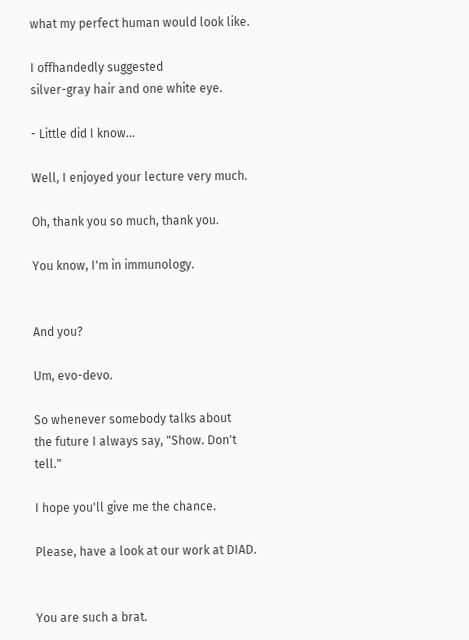what my perfect human would look like.

I offhandedly suggested
silver-gray hair and one white eye.

- Little did I know...

Well, I enjoyed your lecture very much.

Oh, thank you so much, thank you.

You know, I'm in immunology.


And you?

Um, evo-devo.

So whenever somebody talks about
the future I always say, "Show. Don't tell."

I hope you'll give me the chance.

Please, have a look at our work at DIAD.


You are such a brat.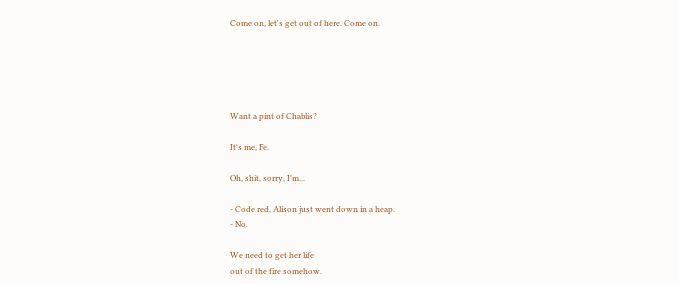Come on, let's get out of here. Come on.





Want a pint of Chablis?

It's me, Fe.

Oh, shit, sorry, I'm...

- Code red, Alison just went down in a heap.
- No.

We need to get her life
out of the fire somehow.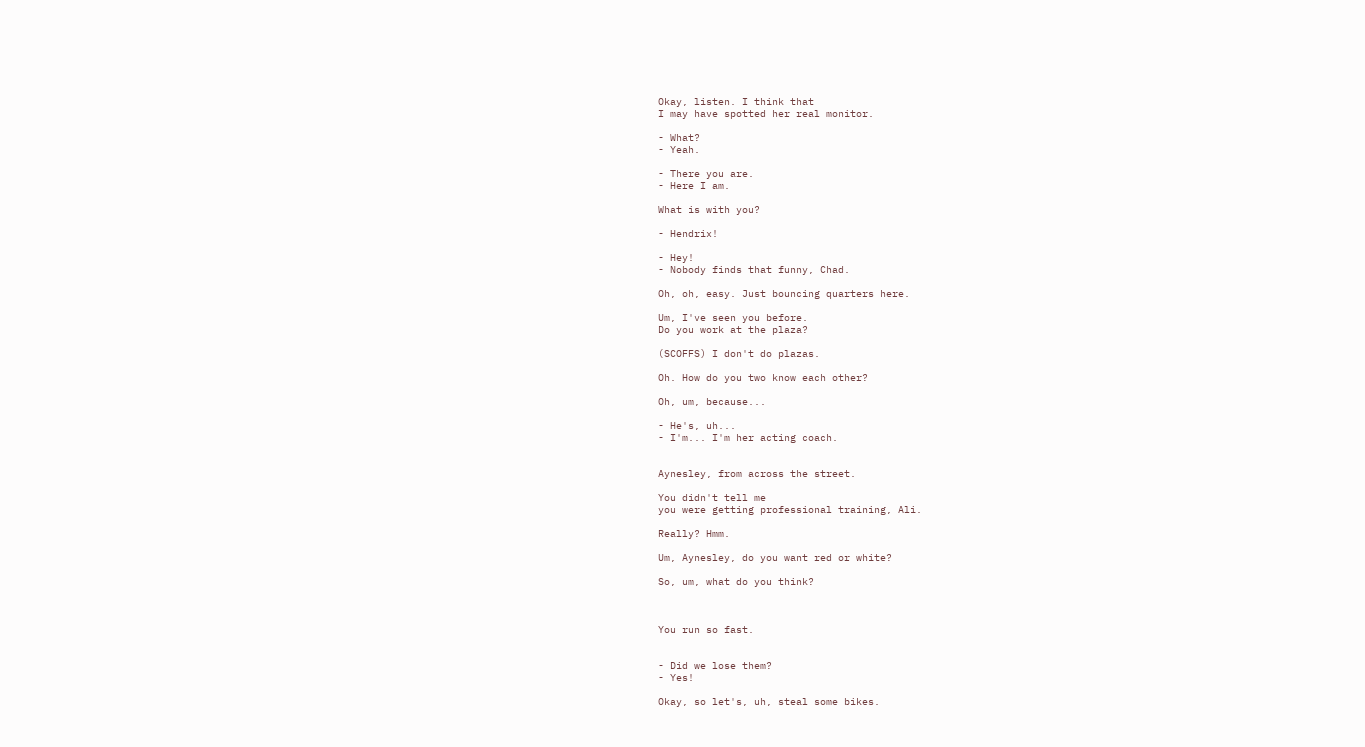Okay, listen. I think that
I may have spotted her real monitor.

- What?
- Yeah.

- There you are.
- Here I am.

What is with you?

- Hendrix!

- Hey!
- Nobody finds that funny, Chad.

Oh, oh, easy. Just bouncing quarters here.

Um, I've seen you before.
Do you work at the plaza?

(SCOFFS) I don't do plazas.

Oh. How do you two know each other?

Oh, um, because...

- He's, uh...
- I'm... I'm her acting coach.


Aynesley, from across the street.

You didn't tell me
you were getting professional training, Ali.

Really? Hmm.

Um, Aynesley, do you want red or white?

So, um, what do you think?



You run so fast.


- Did we lose them?
- Yes!

Okay, so let's, uh, steal some bikes.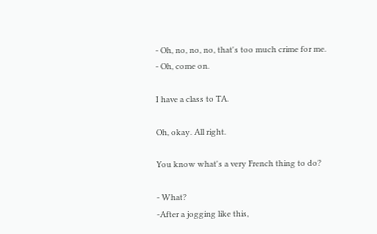- Oh, no, no, no, that's too much crime for me.
- Oh, come on.

I have a class to TA.

Oh, okay. All right.

You know what's a very French thing to do?

- What?
-After a jogging like this,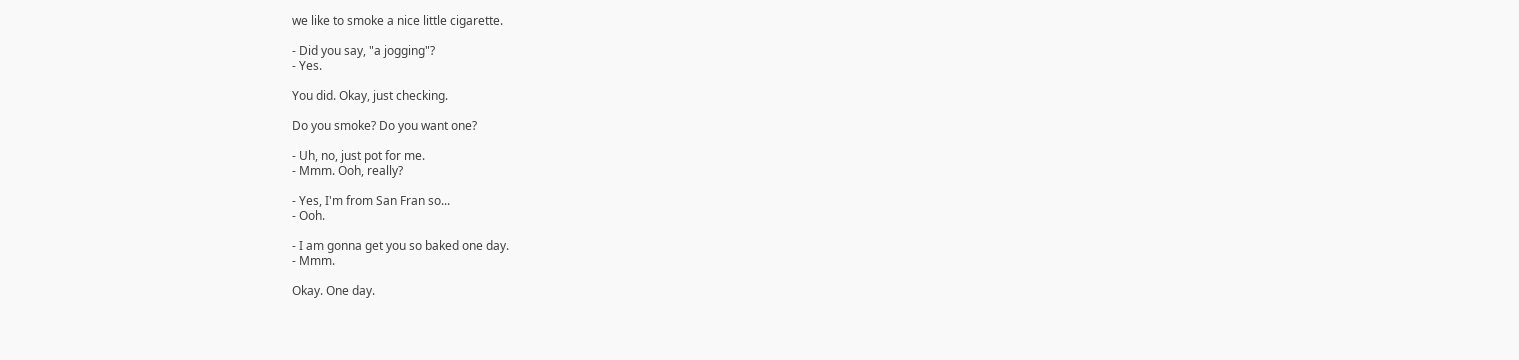we like to smoke a nice little cigarette.

- Did you say, "a jogging"?
- Yes.

You did. Okay, just checking.

Do you smoke? Do you want one?

- Uh, no, just pot for me.
- Mmm. Ooh, really?

- Yes, I'm from San Fran so...
- Ooh.

- I am gonna get you so baked one day.
- Mmm.

Okay. One day.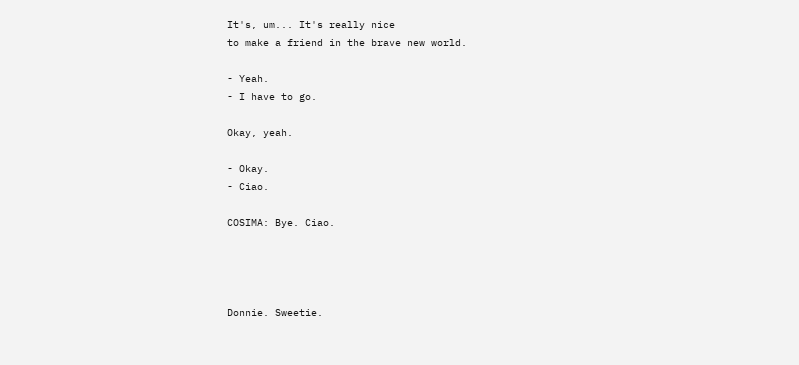It's, um... It's really nice
to make a friend in the brave new world.

- Yeah.
- I have to go.

Okay, yeah.

- Okay.
- Ciao.

COSIMA: Bye. Ciao.




Donnie. Sweetie.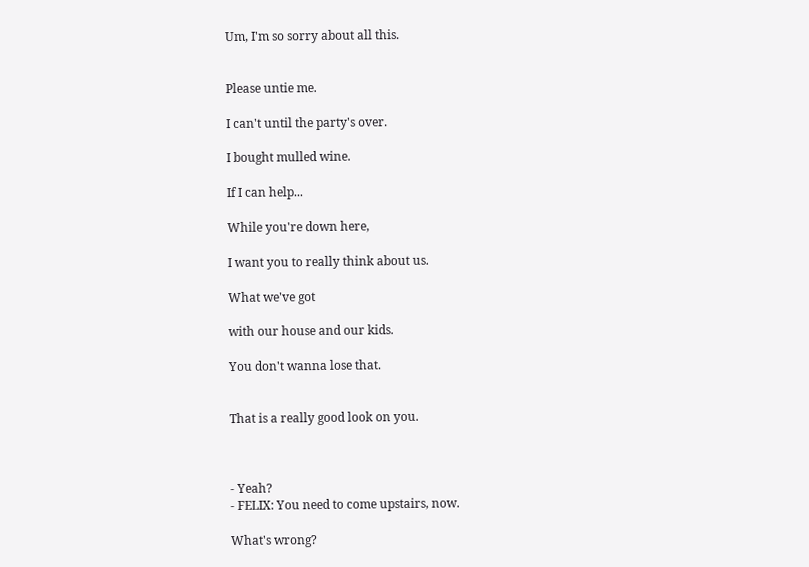Um, I'm so sorry about all this.


Please untie me.

I can't until the party's over.

I bought mulled wine.

If I can help...

While you're down here,

I want you to really think about us.

What we've got

with our house and our kids.

You don't wanna lose that.


That is a really good look on you.



- Yeah?
- FELIX: You need to come upstairs, now.

What's wrong?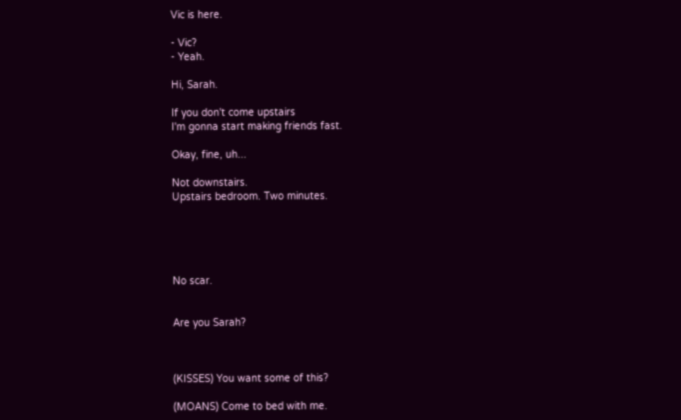Vic is here.

- Vic?
- Yeah.

Hi, Sarah.

If you don't come upstairs
I'm gonna start making friends fast.

Okay, fine, uh...

Not downstairs.
Upstairs bedroom. Two minutes.





No scar.


Are you Sarah?



(KISSES) You want some of this?

(MOANS) Come to bed with me.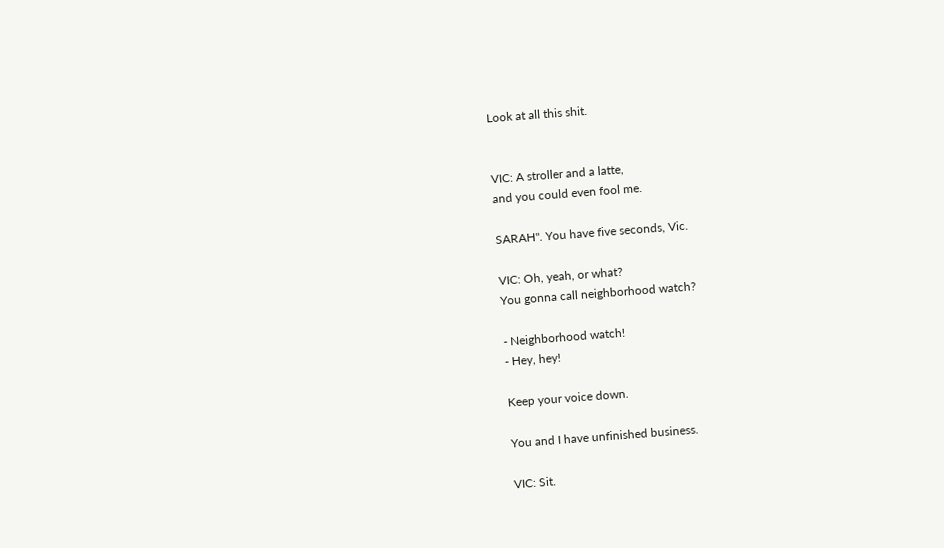Look at all this shit.


VIC: A stroller and a latte,
and you could even fool me.

SARAH". You have five seconds, Vic.

VIC: Oh, yeah, or what?
You gonna call neighborhood watch?

- Neighborhood watch!
- Hey, hey!

Keep your voice down.

You and I have unfinished business.

VIC: Sit.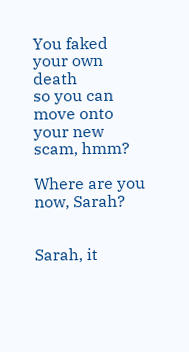You faked your own death
so you can move onto your new scam, hmm?

Where are you now, Sarah?


Sarah, it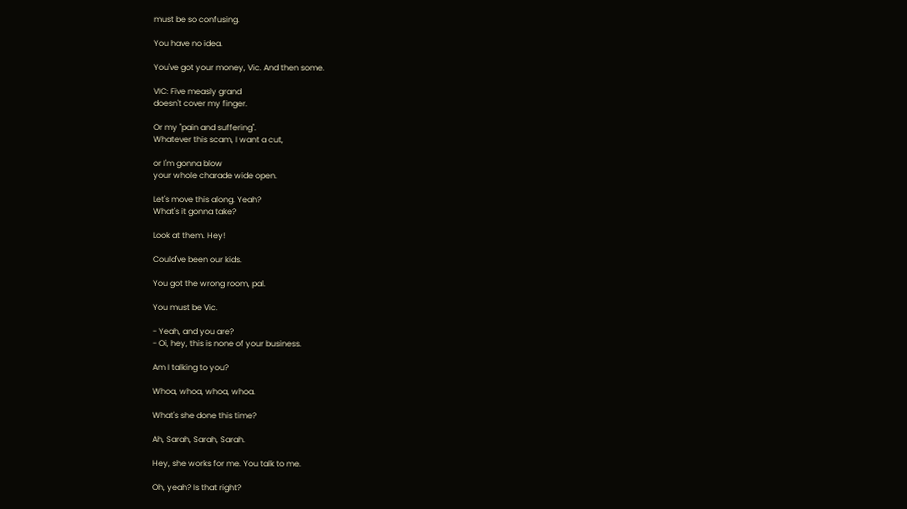must be so confusing.

You have no idea.

You've got your money, Vic. And then some.

VIC: Five measly grand
doesn't cover my finger.

Or my "pain and suffering".
Whatever this scam, I want a cut,

or I'm gonna blow
your whole charade wide open.

Let's move this along. Yeah?
What's it gonna take?

Look at them. Hey!

Could've been our kids.

You got the wrong room, pal.

You must be Vic.

- Yeah, and you are?
- Oi, hey, this is none of your business.

Am I talking to you?

Whoa, whoa, whoa, whoa.

What's she done this time?

Ah, Sarah, Sarah, Sarah.

Hey, she works for me. You talk to me.

Oh, yeah? Is that right?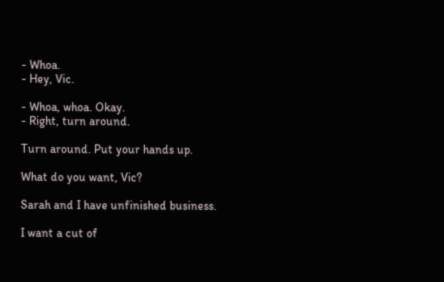- Whoa.
- Hey, Vic.

- Whoa, whoa. Okay.
- Right, turn around.

Turn around. Put your hands up.

What do you want, Vic?

Sarah and I have unfinished business.

I want a cut of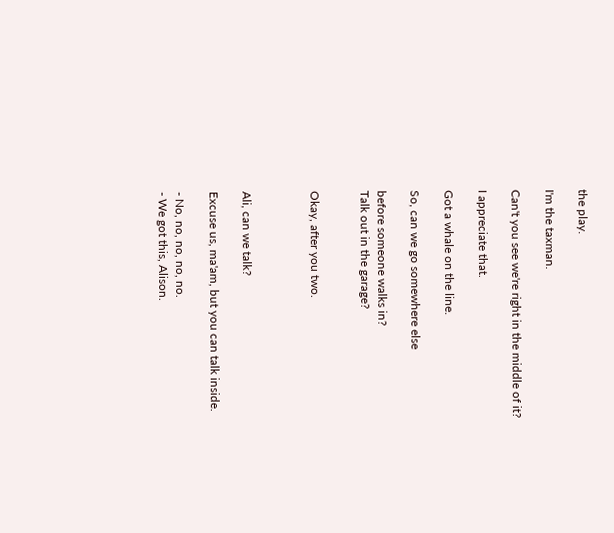the play.

I'm the taxman.

Can't you see we're right in the middle of it?

I appreciate that.

Got a whale on the line.

So, can we go somewhere else

before someone walks in?
Talk out in the garage?


Okay, after you two.



Ali, can we talk?

Excuse us, ma'am, but you can talk inside.

- No, no, no, no, no.
- We got this, Alison.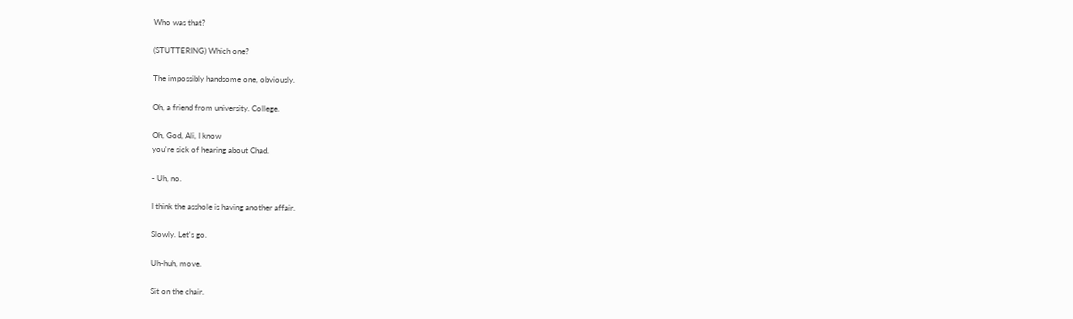Who was that?

(STUTTERING) Which one?

The impossibly handsome one, obviously.

Oh, a friend from university. College.

Oh, God, Ali, I know
you're sick of hearing about Chad.

- Uh, no.

I think the asshole is having another affair.

Slowly. Let's go.

Uh-huh, move.

Sit on the chair.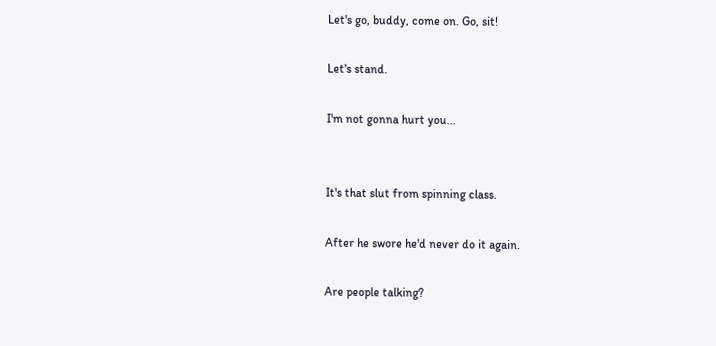Let's go, buddy, come on. Go, sit!

Let's stand.

I'm not gonna hurt you...


It's that slut from spinning class.

After he swore he'd never do it again.

Are people talking?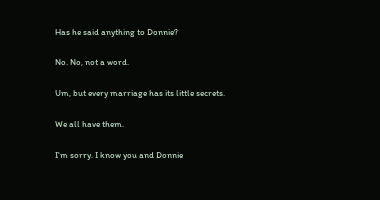Has he said anything to Donnie?

No. No, not a word.

Um, but every marriage has its little secrets.

We all have them.

I'm sorry. I know you and Donnie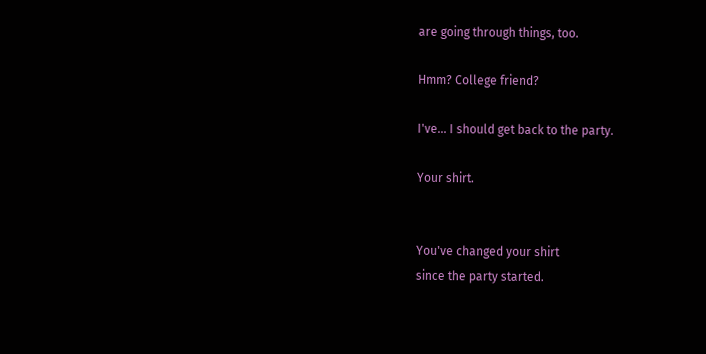are going through things, too.

Hmm? College friend?

I've... I should get back to the party.

Your shirt.


You've changed your shirt
since the party started.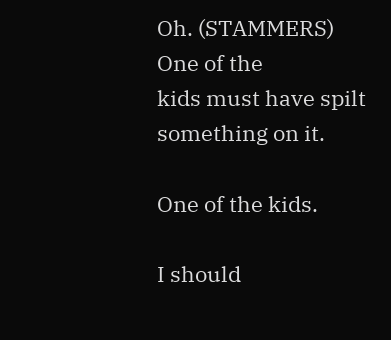Oh. (STAMMERS) One of the
kids must have spilt something on it.

One of the kids.

I should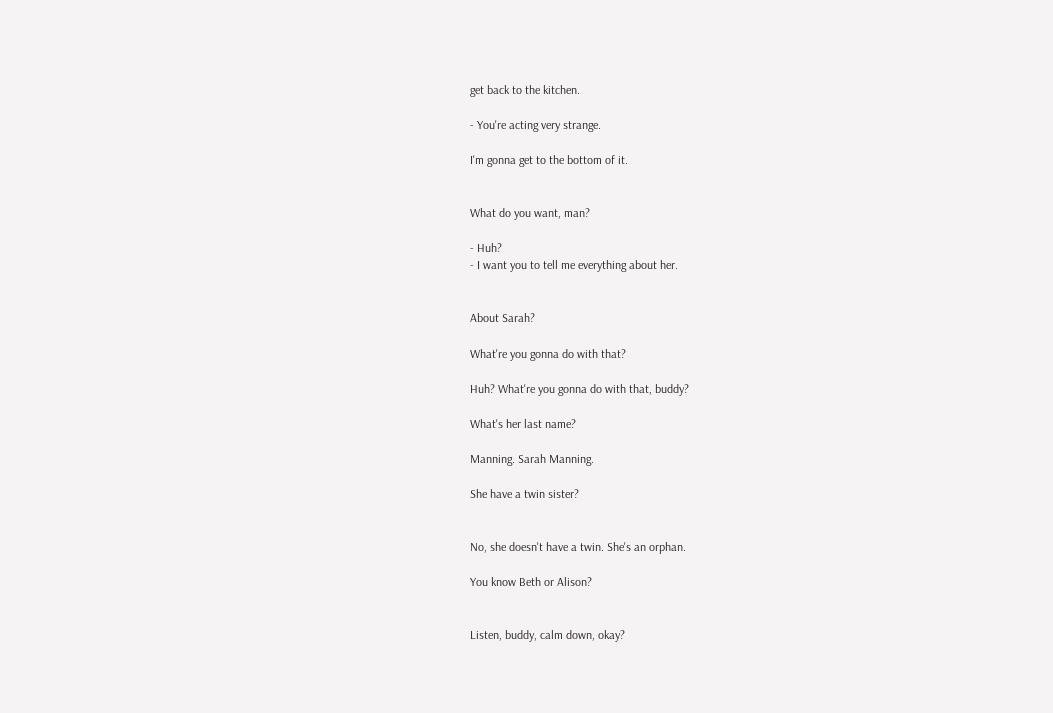get back to the kitchen.

- You're acting very strange.

I'm gonna get to the bottom of it.


What do you want, man?

- Huh?
- I want you to tell me everything about her.


About Sarah?

What're you gonna do with that?

Huh? What're you gonna do with that, buddy?

What's her last name?

Manning. Sarah Manning.

She have a twin sister?


No, she doesn't have a twin. She's an orphan.

You know Beth or Alison?


Listen, buddy, calm down, okay?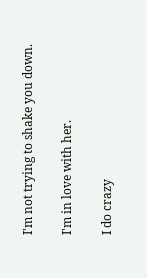I'm not trying to shake you down.

I'm in love with her.

I do crazy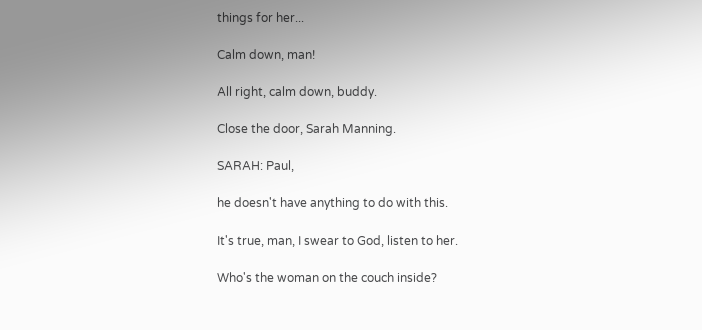things for her...

Calm down, man!

All right, calm down, buddy.

Close the door, Sarah Manning.

SARAH: Paul,

he doesn't have anything to do with this.

It's true, man, I swear to God, listen to her.

Who's the woman on the couch inside?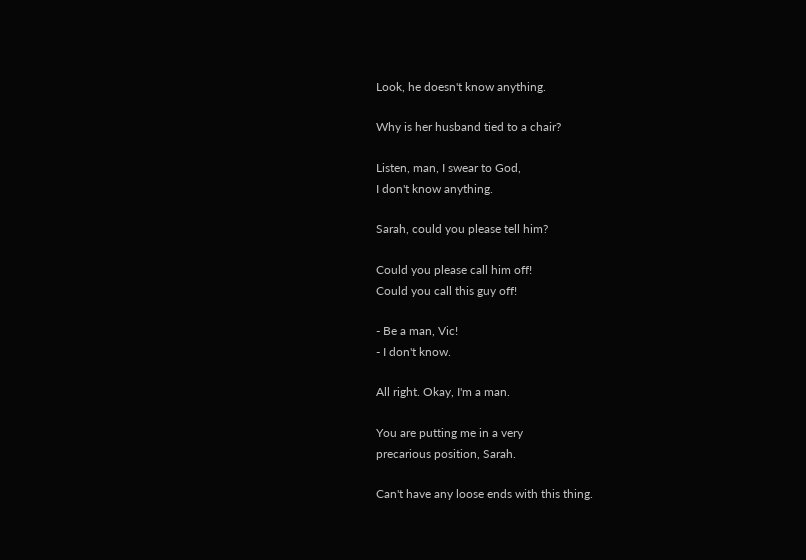Look, he doesn't know anything.

Why is her husband tied to a chair?

Listen, man, I swear to God,
I don't know anything.

Sarah, could you please tell him?

Could you please call him off!
Could you call this guy off!

- Be a man, Vic!
- I don't know.

All right. Okay, I'm a man.

You are putting me in a very
precarious position, Sarah.

Can't have any loose ends with this thing.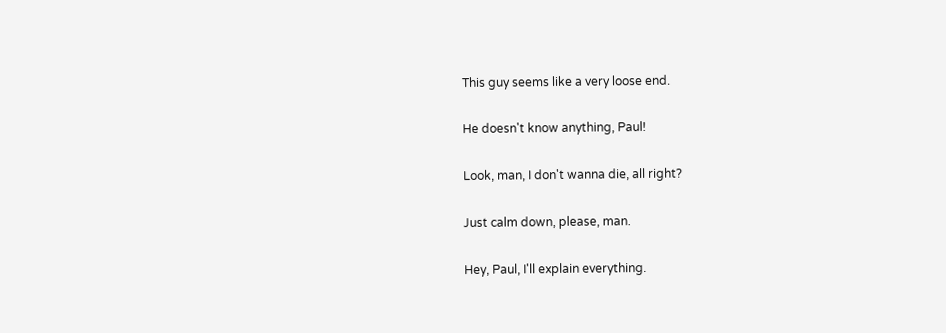This guy seems like a very loose end.

He doesn't know anything, Paul!

Look, man, I don't wanna die, all right?

Just calm down, please, man.

Hey, Paul, I'll explain everything.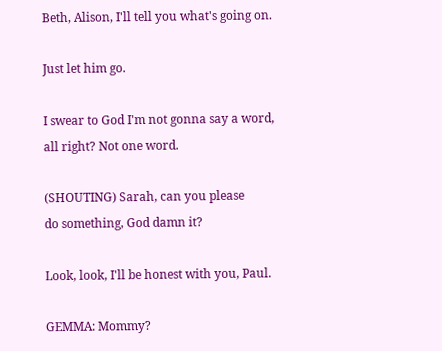Beth, Alison, I'll tell you what's going on.

Just let him go.

I swear to God I'm not gonna say a word,
all right? Not one word.

(SHOUTING) Sarah, can you please
do something, God damn it?

Look, look, I'll be honest with you, Paul.

GEMMA: Mommy?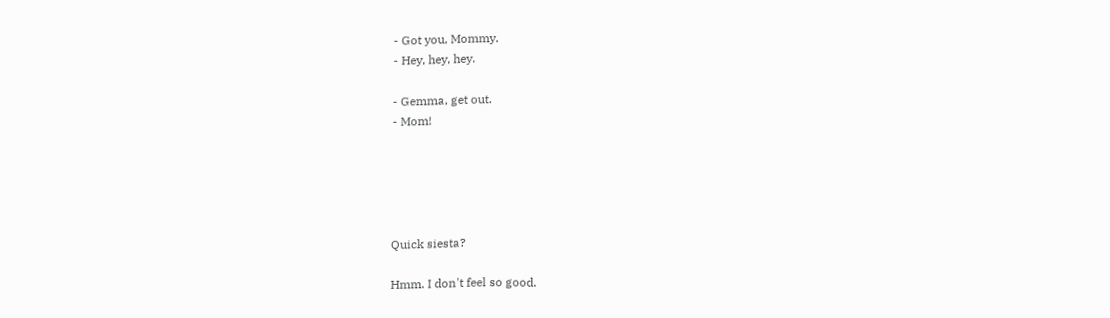- Got you, Mommy.
- Hey, hey, hey.

- Gemma, get out.
- Mom!





Quick siesta?

Hmm. I don't feel so good.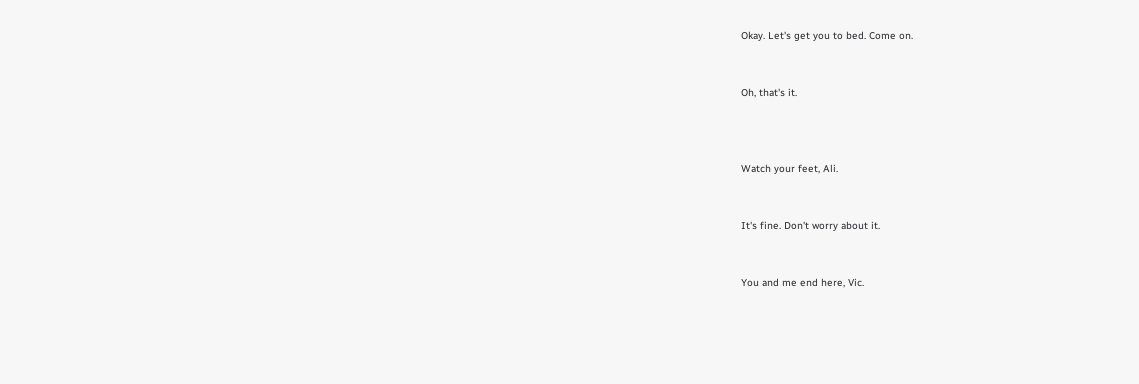Okay. Let's get you to bed. Come on.


Oh, that's it.



Watch your feet, Ali.


It's fine. Don't worry about it.


You and me end here, Vic.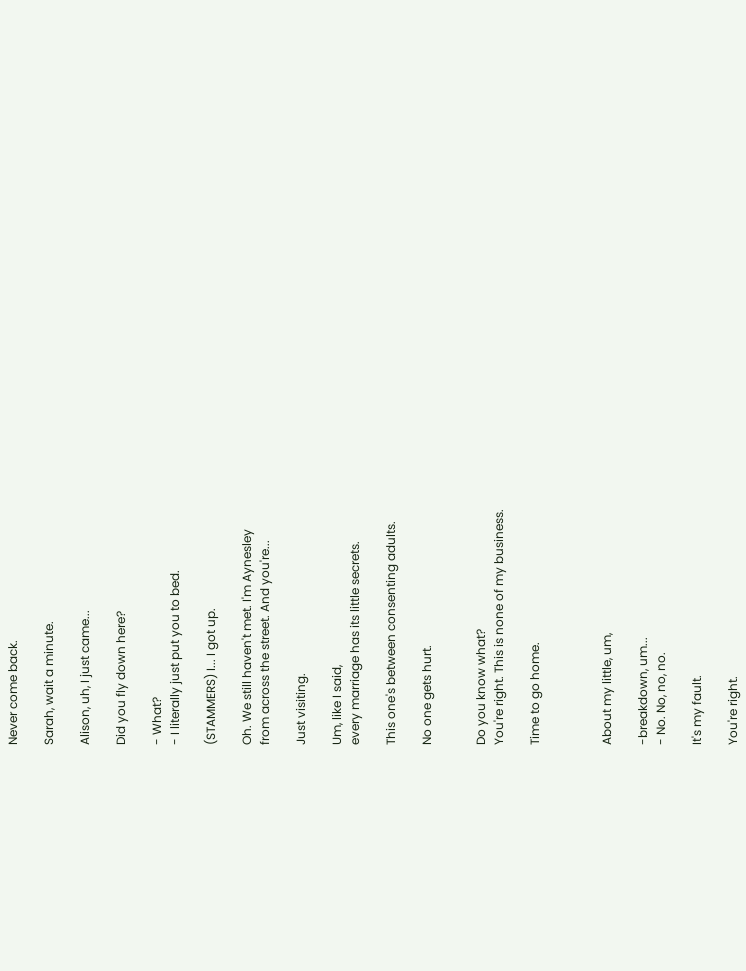Never come back.

Sarah, wait a minute.

Alison, uh, I just came...

Did you fly down here?

- What?
- I literally just put you to bed.

(STAMMERS) I... I got up.

Oh. We still haven't met. I'm Aynesley
from across the street. And you're...

Just visiting.

Um, like I said,
every marriage has its little secrets.

This one's between consenting adults.

No one gets hurt.


Do you know what?
You're right. This is none of my business.

Time to go home.



About my little, um,

-breakdown, um...
- No. No, no, no.

It's my fault.

You're right.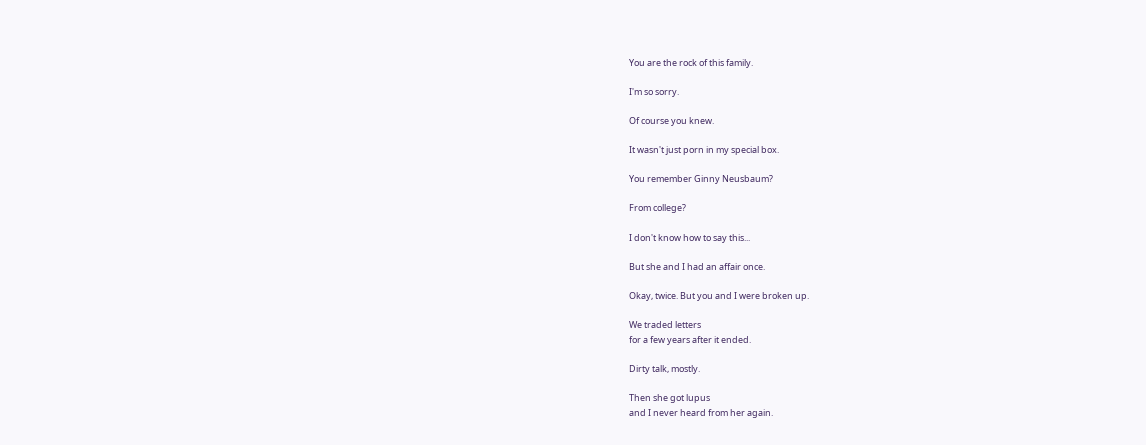You are the rock of this family.

I'm so sorry.

Of course you knew.

It wasn't just porn in my special box.

You remember Ginny Neusbaum?

From college?

I don't know how to say this...

But she and I had an affair once.

Okay, twice. But you and I were broken up.

We traded letters
for a few years after it ended.

Dirty talk, mostly.

Then she got lupus
and I never heard from her again.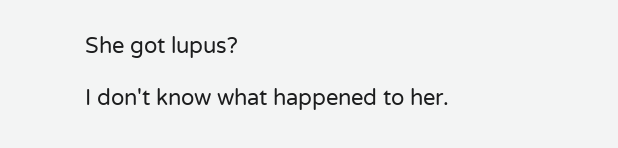She got lupus?

I don't know what happened to her.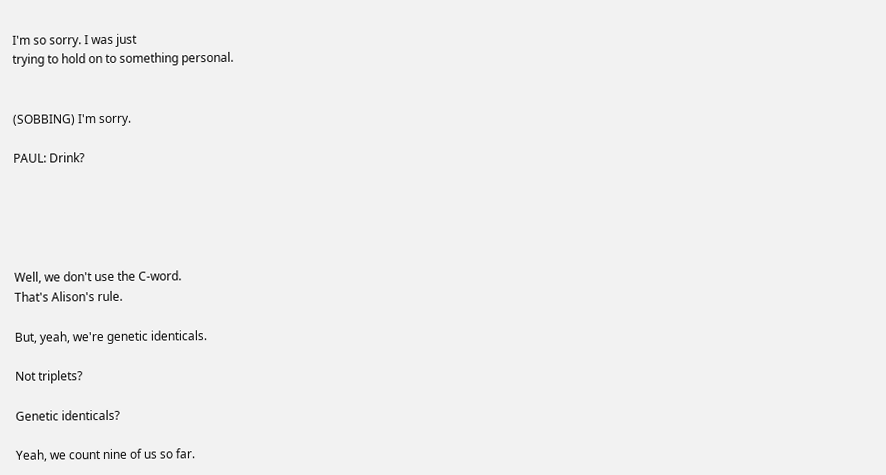I'm so sorry. I was just
trying to hold on to something personal.


(SOBBING) I'm sorry.

PAUL: Drink?





Well, we don't use the C-word.
That's Alison's rule.

But, yeah, we're genetic identicals.

Not triplets?

Genetic identicals?

Yeah, we count nine of us so far.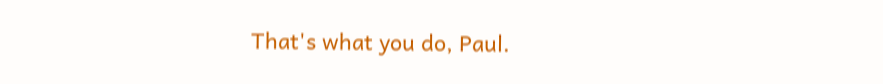That's what you do, Paul.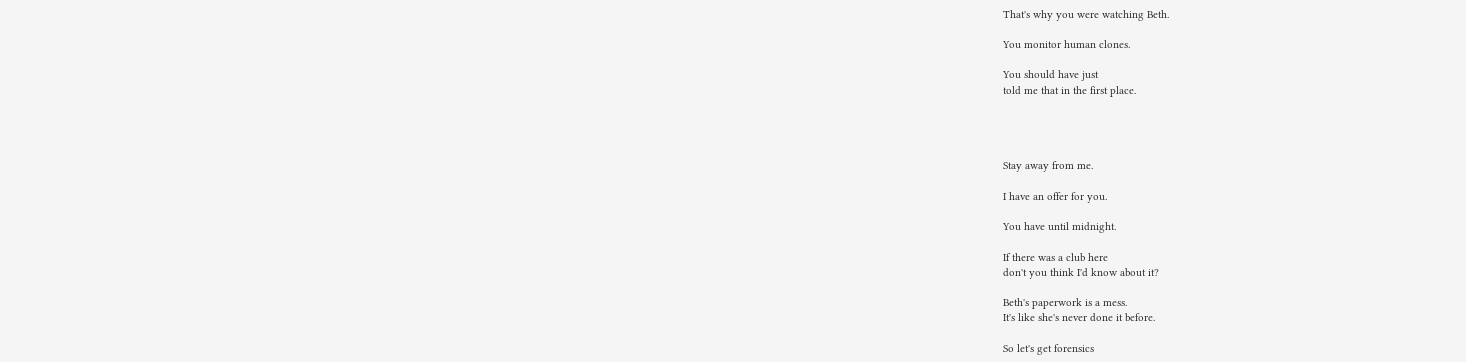That's why you were watching Beth.

You monitor human clones.

You should have just
told me that in the first place.




Stay away from me.

I have an offer for you.

You have until midnight.

If there was a club here
don't you think I'd know about it?

Beth's paperwork is a mess.
It's like she's never done it before.

So let's get forensics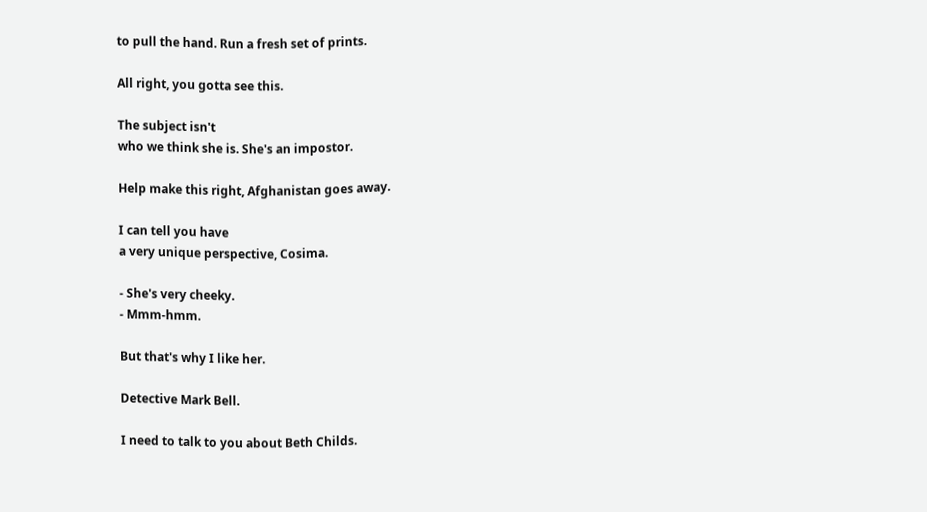to pull the hand. Run a fresh set of prints.

All right, you gotta see this.

The subject isn't
who we think she is. She's an impostor.

Help make this right, Afghanistan goes away.

I can tell you have
a very unique perspective, Cosima.

- She's very cheeky.
- Mmm-hmm.

But that's why I like her.

Detective Mark Bell.

I need to talk to you about Beth Childs.